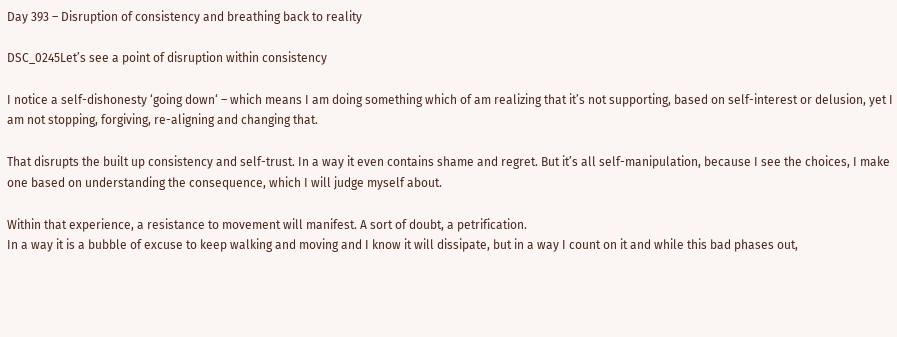Day 393 – Disruption of consistency and breathing back to reality

DSC_0245Let’s see a point of disruption within consistency

I notice a self-dishonesty ‘going down‘ – which means I am doing something which of am realizing that it’s not supporting, based on self-interest or delusion, yet I am not stopping, forgiving, re-aligning and changing that.

That disrupts the built up consistency and self-trust. In a way it even contains shame and regret. But it’s all self-manipulation, because I see the choices, I make one based on understanding the consequence, which I will judge myself about.

Within that experience, a resistance to movement will manifest. A sort of doubt, a petrification.
In a way it is a bubble of excuse to keep walking and moving and I know it will dissipate, but in a way I count on it and while this bad phases out,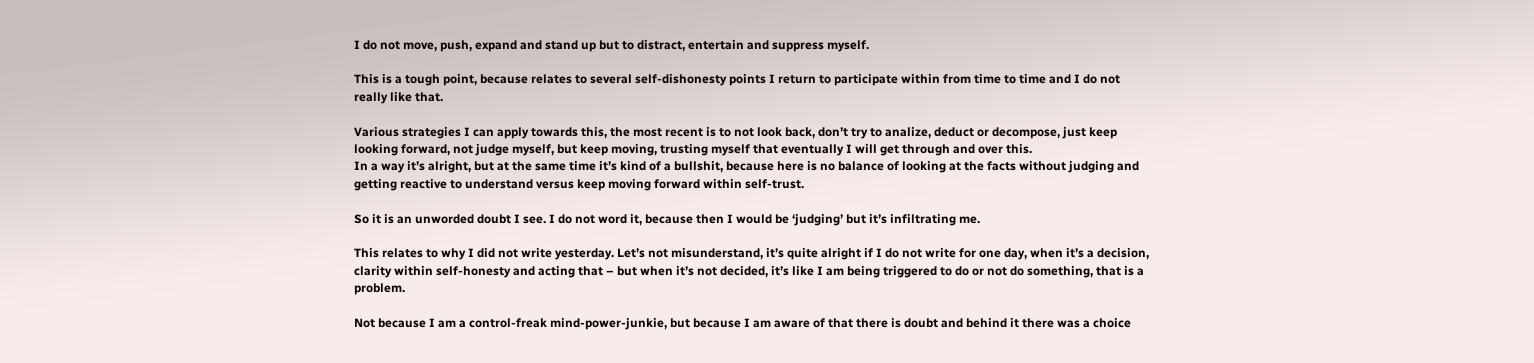I do not move, push, expand and stand up but to distract, entertain and suppress myself.

This is a tough point, because relates to several self-dishonesty points I return to participate within from time to time and I do not really like that.

Various strategies I can apply towards this, the most recent is to not look back, don’t try to analize, deduct or decompose, just keep looking forward, not judge myself, but keep moving, trusting myself that eventually I will get through and over this.
In a way it’s alright, but at the same time it’s kind of a bullshit, because here is no balance of looking at the facts without judging and getting reactive to understand versus keep moving forward within self-trust.

So it is an unworded doubt I see. I do not word it, because then I would be ‘judging’ but it’s infiltrating me.

This relates to why I did not write yesterday. Let’s not misunderstand, it’s quite alright if I do not write for one day, when it’s a decision, clarity within self-honesty and acting that – but when it’s not decided, it’s like I am being triggered to do or not do something, that is a problem.

Not because I am a control-freak mind-power-junkie, but because I am aware of that there is doubt and behind it there was a choice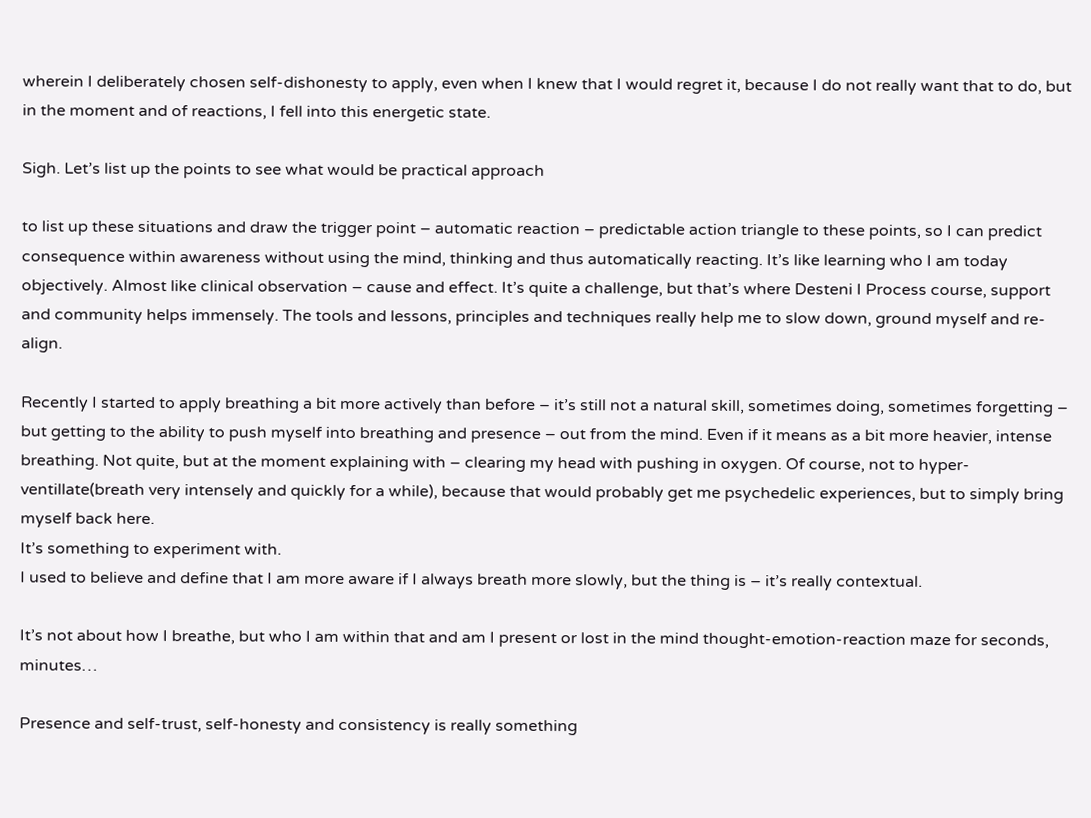wherein I deliberately chosen self-dishonesty to apply, even when I knew that I would regret it, because I do not really want that to do, but in the moment and of reactions, I fell into this energetic state.

Sigh. Let’s list up the points to see what would be practical approach

to list up these situations and draw the trigger point – automatic reaction – predictable action triangle to these points, so I can predict consequence within awareness without using the mind, thinking and thus automatically reacting. It’s like learning who I am today objectively. Almost like clinical observation – cause and effect. It’s quite a challenge, but that’s where Desteni I Process course, support and community helps immensely. The tools and lessons, principles and techniques really help me to slow down, ground myself and re-align.

Recently I started to apply breathing a bit more actively than before – it’s still not a natural skill, sometimes doing, sometimes forgetting – but getting to the ability to push myself into breathing and presence – out from the mind. Even if it means as a bit more heavier, intense breathing. Not quite, but at the moment explaining with – clearing my head with pushing in oxygen. Of course, not to hyper-ventillate(breath very intensely and quickly for a while), because that would probably get me psychedelic experiences, but to simply bring myself back here.
It’s something to experiment with.
I used to believe and define that I am more aware if I always breath more slowly, but the thing is – it’s really contextual.

It’s not about how I breathe, but who I am within that and am I present or lost in the mind thought-emotion-reaction maze for seconds, minutes…

Presence and self-trust, self-honesty and consistency is really something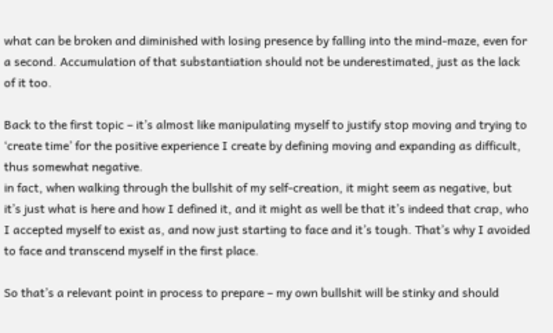what can be broken and diminished with losing presence by falling into the mind-maze, even for a second. Accumulation of that substantiation should not be underestimated, just as the lack of it too.

Back to the first topic – it’s almost like manipulating myself to justify stop moving and trying to ‘create time’ for the positive experience I create by defining moving and expanding as difficult, thus somewhat negative.
in fact, when walking through the bullshit of my self-creation, it might seem as negative, but it’s just what is here and how I defined it, and it might as well be that it’s indeed that crap, who I accepted myself to exist as, and now just starting to face and it’s tough. That’s why I avoided to face and transcend myself in the first place.

So that’s a relevant point in process to prepare – my own bullshit will be stinky and should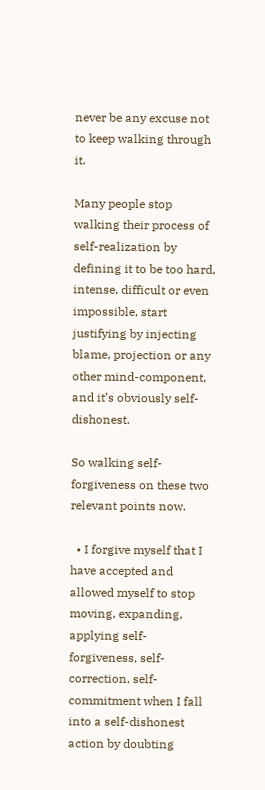never be any excuse not to keep walking through it.

Many people stop walking their process of self-realization by defining it to be too hard, intense, difficult or even impossible, start justifying by injecting blame, projection or any other mind-component, and it’s obviously self-dishonest.

So walking self-forgiveness on these two relevant points now.

  • I forgive myself that I have accepted and allowed myself to stop moving, expanding, applying self-forgiveness, self-correction, self-commitment when I fall into a self-dishonest action by doubting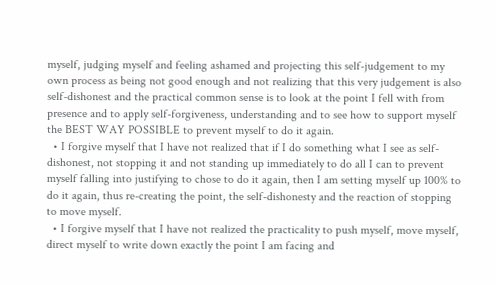myself, judging myself and feeling ashamed and projecting this self-judgement to my own process as being not good enough and not realizing that this very judgement is also self-dishonest and the practical common sense is to look at the point I fell with from presence and to apply self-forgiveness, understanding and to see how to support myself the BEST WAY POSSIBLE to prevent myself to do it again.
  • I forgive myself that I have not realized that if I do something what I see as self-dishonest, not stopping it and not standing up immediately to do all I can to prevent myself falling into justifying to chose to do it again, then I am setting myself up 100% to do it again, thus re-creating the point, the self-dishonesty and the reaction of stopping to move myself.
  • I forgive myself that I have not realized the practicality to push myself, move myself, direct myself to write down exactly the point I am facing and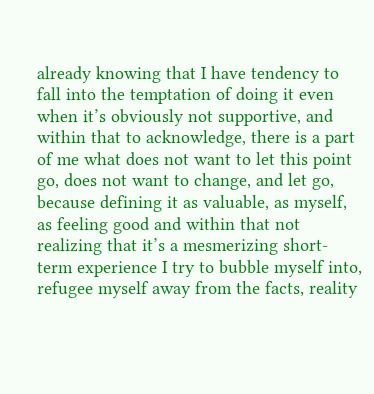already knowing that I have tendency to fall into the temptation of doing it even when it’s obviously not supportive, and within that to acknowledge, there is a part of me what does not want to let this point go, does not want to change, and let go, because defining it as valuable, as myself, as feeling good and within that not realizing that it’s a mesmerizing short-term experience I try to bubble myself into, refugee myself away from the facts, reality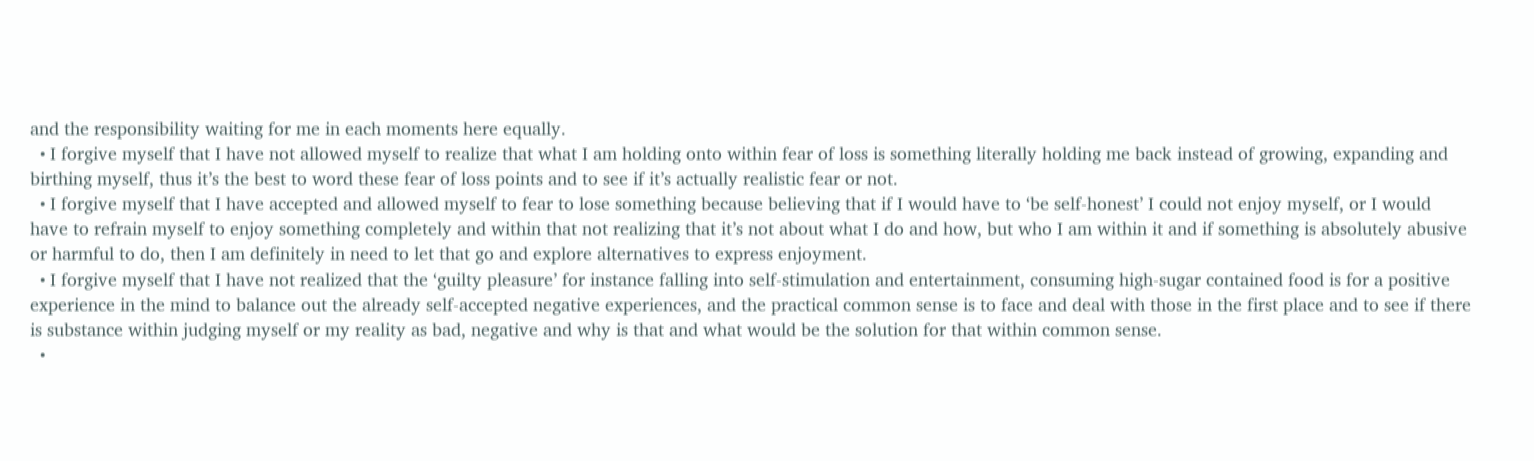and the responsibility waiting for me in each moments here equally.
  • I forgive myself that I have not allowed myself to realize that what I am holding onto within fear of loss is something literally holding me back instead of growing, expanding and birthing myself, thus it’s the best to word these fear of loss points and to see if it’s actually realistic fear or not.
  • I forgive myself that I have accepted and allowed myself to fear to lose something because believing that if I would have to ‘be self-honest’ I could not enjoy myself, or I would have to refrain myself to enjoy something completely and within that not realizing that it’s not about what I do and how, but who I am within it and if something is absolutely abusive or harmful to do, then I am definitely in need to let that go and explore alternatives to express enjoyment.
  • I forgive myself that I have not realized that the ‘guilty pleasure’ for instance falling into self-stimulation and entertainment, consuming high-sugar contained food is for a positive experience in the mind to balance out the already self-accepted negative experiences, and the practical common sense is to face and deal with those in the first place and to see if there is substance within judging myself or my reality as bad, negative and why is that and what would be the solution for that within common sense.
  •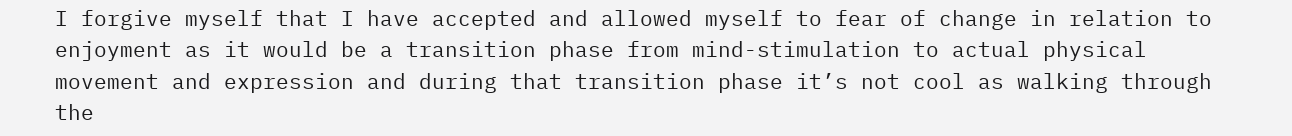I forgive myself that I have accepted and allowed myself to fear of change in relation to enjoyment as it would be a transition phase from mind-stimulation to actual physical movement and expression and during that transition phase it’s not cool as walking through the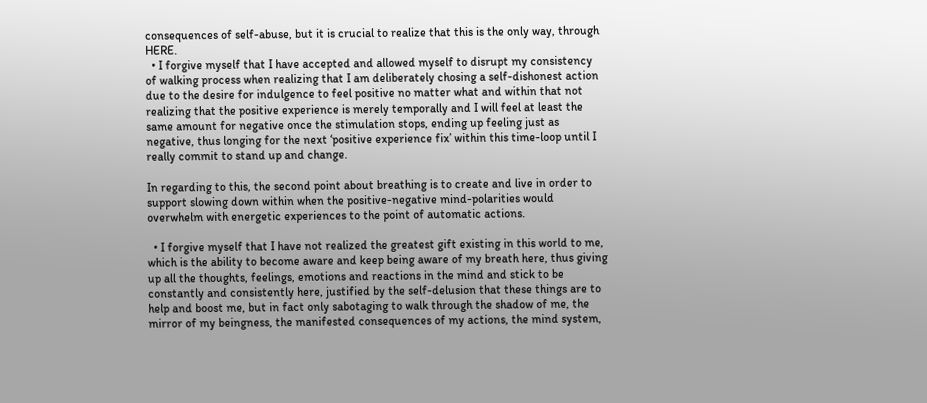consequences of self-abuse, but it is crucial to realize that this is the only way, through HERE.
  • I forgive myself that I have accepted and allowed myself to disrupt my consistency of walking process when realizing that I am deliberately chosing a self-dishonest action due to the desire for indulgence to feel positive no matter what and within that not realizing that the positive experience is merely temporally and I will feel at least the same amount for negative once the stimulation stops, ending up feeling just as negative, thus longing for the next ‘positive experience fix’ within this time-loop until I really commit to stand up and change.

In regarding to this, the second point about breathing is to create and live in order to support slowing down within when the positive-negative mind-polarities would overwhelm with energetic experiences to the point of automatic actions.

  • I forgive myself that I have not realized the greatest gift existing in this world to me, which is the ability to become aware and keep being aware of my breath here, thus giving up all the thoughts, feelings, emotions and reactions in the mind and stick to be constantly and consistently here, justified by the self-delusion that these things are to help and boost me, but in fact only sabotaging to walk through the shadow of me, the mirror of my beingness, the manifested consequences of my actions, the mind system,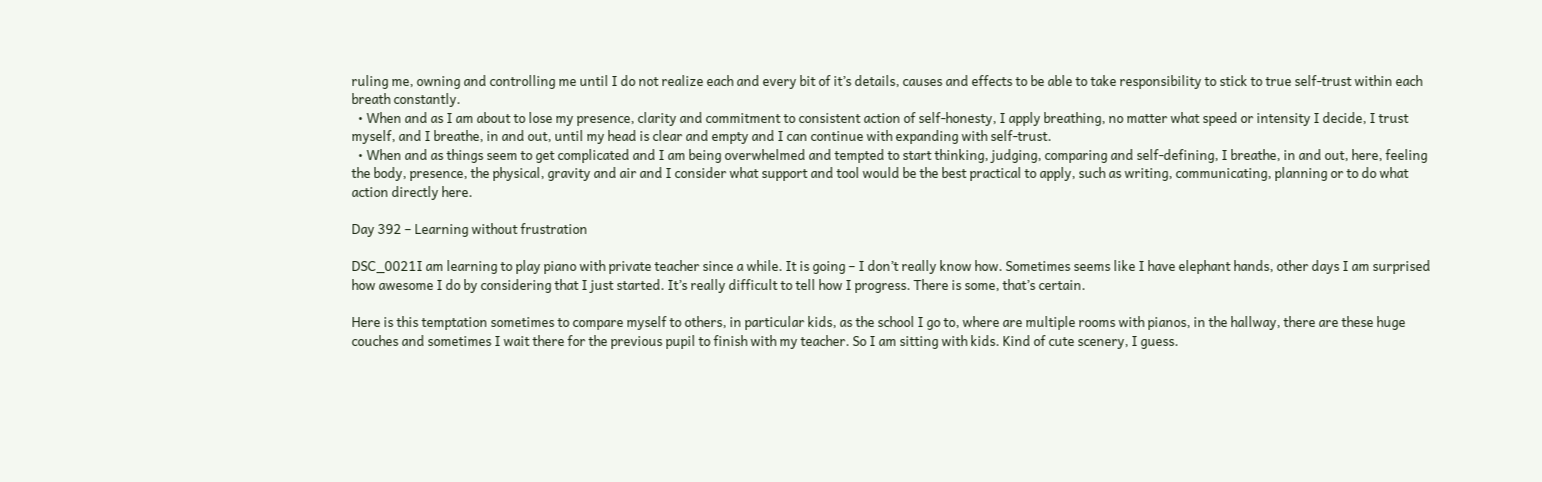ruling me, owning and controlling me until I do not realize each and every bit of it’s details, causes and effects to be able to take responsibility to stick to true self-trust within each breath constantly.
  • When and as I am about to lose my presence, clarity and commitment to consistent action of self-honesty, I apply breathing, no matter what speed or intensity I decide, I trust myself, and I breathe, in and out, until my head is clear and empty and I can continue with expanding with self-trust.
  • When and as things seem to get complicated and I am being overwhelmed and tempted to start thinking, judging, comparing and self-defining, I breathe, in and out, here, feeling the body, presence, the physical, gravity and air and I consider what support and tool would be the best practical to apply, such as writing, communicating, planning or to do what action directly here.

Day 392 – Learning without frustration

DSC_0021I am learning to play piano with private teacher since a while. It is going – I don’t really know how. Sometimes seems like I have elephant hands, other days I am surprised how awesome I do by considering that I just started. It’s really difficult to tell how I progress. There is some, that’s certain.

Here is this temptation sometimes to compare myself to others, in particular kids, as the school I go to, where are multiple rooms with pianos, in the hallway, there are these huge couches and sometimes I wait there for the previous pupil to finish with my teacher. So I am sitting with kids. Kind of cute scenery, I guess.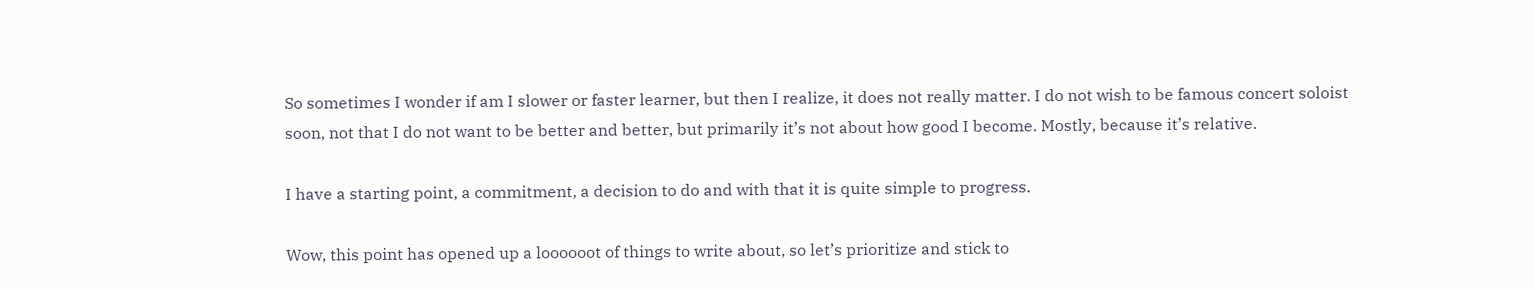So sometimes I wonder if am I slower or faster learner, but then I realize, it does not really matter. I do not wish to be famous concert soloist soon, not that I do not want to be better and better, but primarily it’s not about how good I become. Mostly, because it’s relative.

I have a starting point, a commitment, a decision to do and with that it is quite simple to progress.

Wow, this point has opened up a loooooot of things to write about, so let’s prioritize and stick to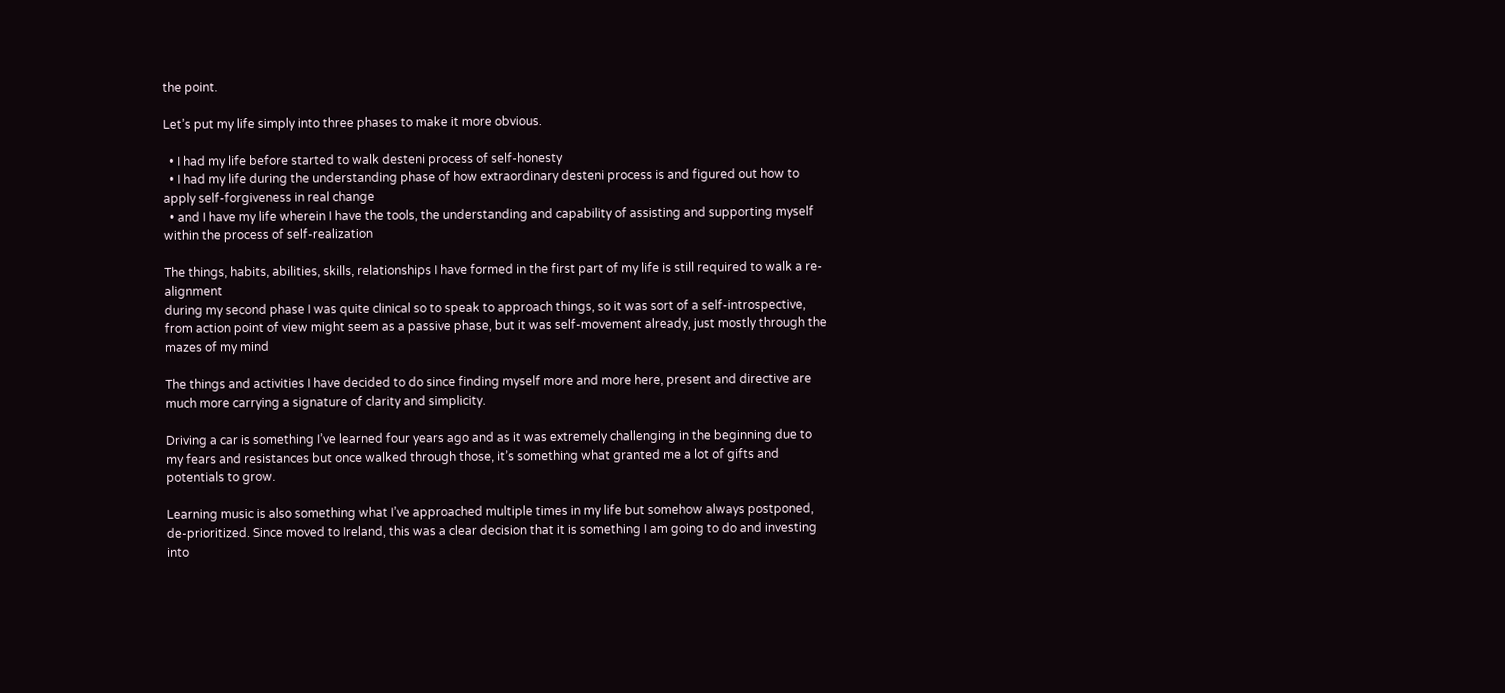the point.

Let’s put my life simply into three phases to make it more obvious.

  • I had my life before started to walk desteni process of self-honesty
  • I had my life during the understanding phase of how extraordinary desteni process is and figured out how to apply self-forgiveness in real change
  • and I have my life wherein I have the tools, the understanding and capability of assisting and supporting myself within the process of self-realization

The things, habits, abilities, skills, relationships I have formed in the first part of my life is still required to walk a re-alignment
during my second phase I was quite clinical so to speak to approach things, so it was sort of a self-introspective, from action point of view might seem as a passive phase, but it was self-movement already, just mostly through the mazes of my mind

The things and activities I have decided to do since finding myself more and more here, present and directive are much more carrying a signature of clarity and simplicity.

Driving a car is something I’ve learned four years ago and as it was extremely challenging in the beginning due to my fears and resistances but once walked through those, it’s something what granted me a lot of gifts and potentials to grow.

Learning music is also something what I’ve approached multiple times in my life but somehow always postponed, de-prioritized. Since moved to Ireland, this was a clear decision that it is something I am going to do and investing into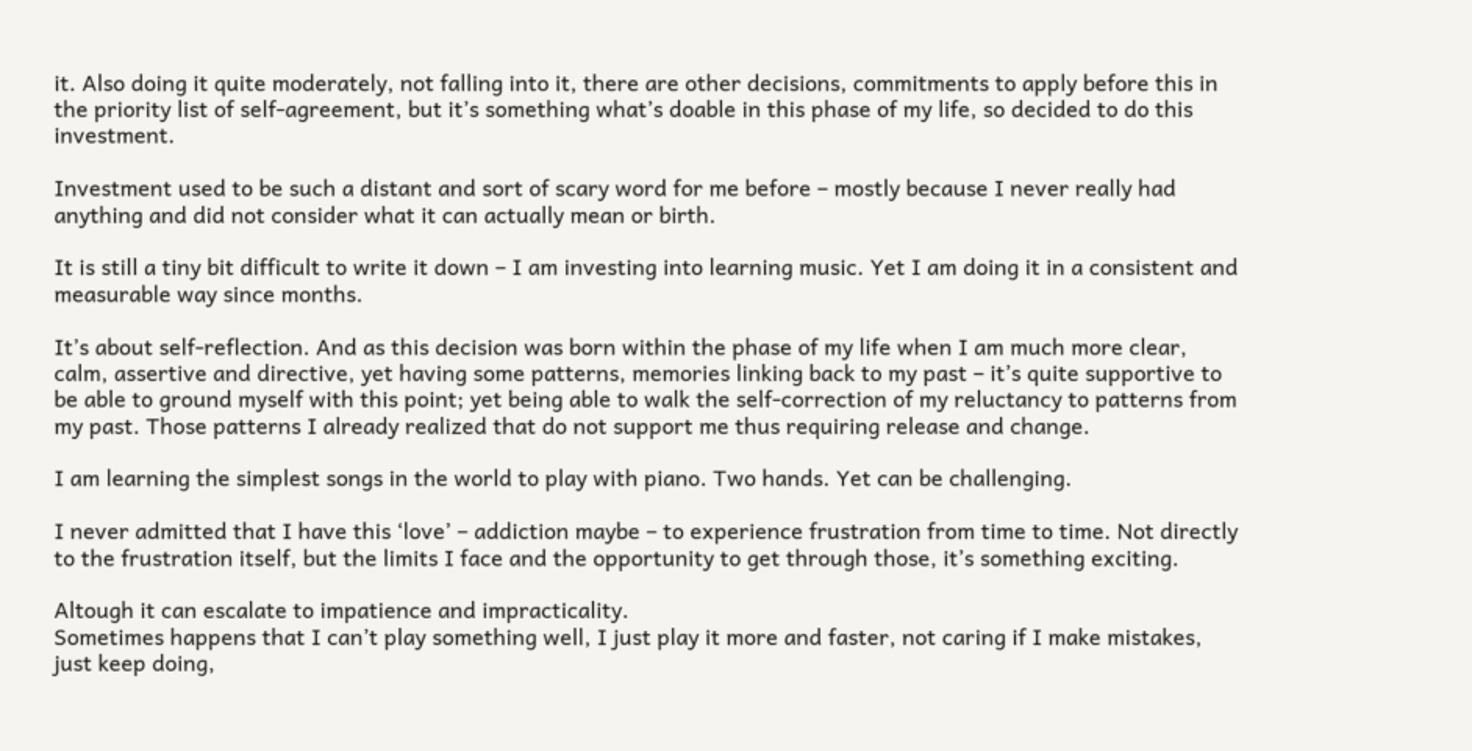it. Also doing it quite moderately, not falling into it, there are other decisions, commitments to apply before this in the priority list of self-agreement, but it’s something what’s doable in this phase of my life, so decided to do this investment.

Investment used to be such a distant and sort of scary word for me before – mostly because I never really had anything and did not consider what it can actually mean or birth.

It is still a tiny bit difficult to write it down – I am investing into learning music. Yet I am doing it in a consistent and measurable way since months.

It’s about self-reflection. And as this decision was born within the phase of my life when I am much more clear, calm, assertive and directive, yet having some patterns, memories linking back to my past – it’s quite supportive to be able to ground myself with this point; yet being able to walk the self-correction of my reluctancy to patterns from my past. Those patterns I already realized that do not support me thus requiring release and change.

I am learning the simplest songs in the world to play with piano. Two hands. Yet can be challenging.

I never admitted that I have this ‘love’ – addiction maybe – to experience frustration from time to time. Not directly to the frustration itself, but the limits I face and the opportunity to get through those, it’s something exciting.

Altough it can escalate to impatience and impracticality.
Sometimes happens that I can’t play something well, I just play it more and faster, not caring if I make mistakes, just keep doing,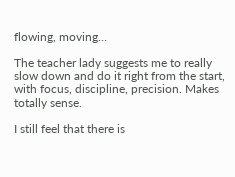flowing, moving…

The teacher lady suggests me to really slow down and do it right from the start, with focus, discipline, precision. Makes totally sense.

I still feel that there is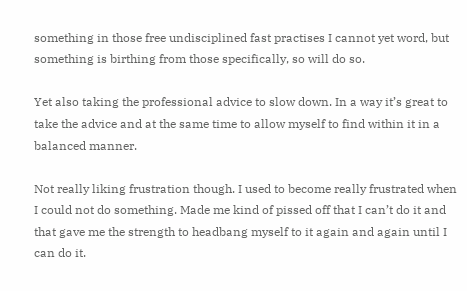something in those free undisciplined fast practises I cannot yet word, but something is birthing from those specifically, so will do so.

Yet also taking the professional advice to slow down. In a way it’s great to take the advice and at the same time to allow myself to find within it in a balanced manner.

Not really liking frustration though. I used to become really frustrated when I could not do something. Made me kind of pissed off that I can’t do it and that gave me the strength to headbang myself to it again and again until I can do it.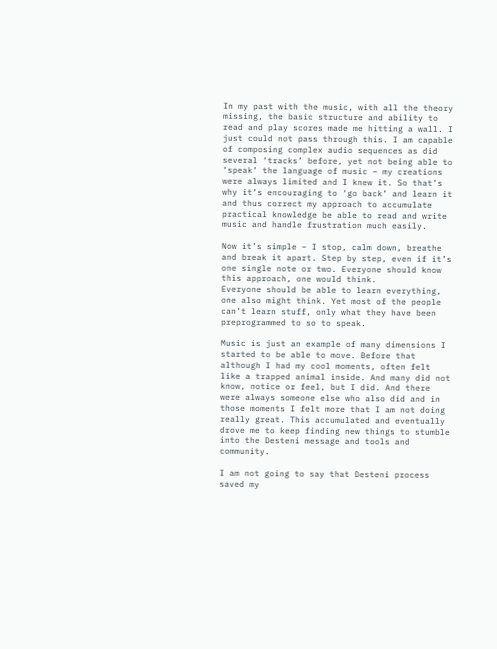In my past with the music, with all the theory missing, the basic structure and ability to read and play scores made me hitting a wall. I just could not pass through this. I am capable of composing complex audio sequences as did several ‘tracks’ before, yet not being able to ‘speak’ the language of music – my creations were always limited and I knew it. So that’s why it’s encouraging to ‘go back’ and learn it and thus correct my approach to accumulate practical knowledge be able to read and write music and handle frustration much easily.

Now it’s simple – I stop, calm down, breathe and break it apart. Step by step, even if it’s one single note or two. Everyone should know this approach, one would think.
Everyone should be able to learn everything, one also might think. Yet most of the people can’t learn stuff, only what they have been preprogrammed to so to speak.

Music is just an example of many dimensions I started to be able to move. Before that although I had my cool moments, often felt like a trapped animal inside. And many did not know, notice or feel, but I did. And there were always someone else who also did and in those moments I felt more that I am not doing really great. This accumulated and eventually drove me to keep finding new things to stumble into the Desteni message and tools and community.

I am not going to say that Desteni process saved my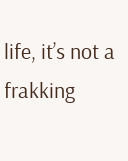life, it’s not a frakking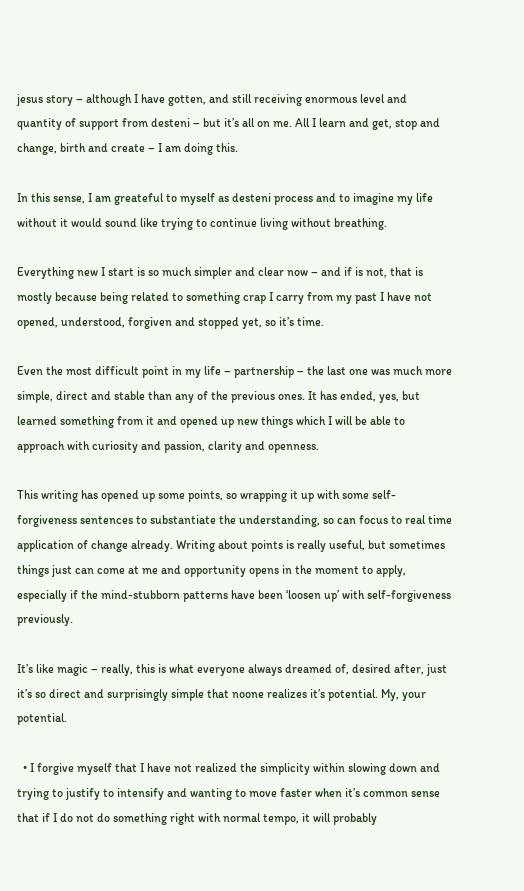jesus story – although I have gotten, and still receiving enormous level and quantity of support from desteni – but it’s all on me. All I learn and get, stop and change, birth and create – I am doing this.

In this sense, I am greateful to myself as desteni process and to imagine my life without it would sound like trying to continue living without breathing.

Everything new I start is so much simpler and clear now – and if is not, that is mostly because being related to something crap I carry from my past I have not opened, understood, forgiven and stopped yet, so it’s time.

Even the most difficult point in my life – partnership – the last one was much more simple, direct and stable than any of the previous ones. It has ended, yes, but learned something from it and opened up new things which I will be able to approach with curiosity and passion, clarity and openness.

This writing has opened up some points, so wrapping it up with some self-forgiveness sentences to substantiate the understanding, so can focus to real time application of change already. Writing about points is really useful, but sometimes things just can come at me and opportunity opens in the moment to apply, especially if the mind-stubborn patterns have been ‘loosen up’ with self-forgiveness previously.

It’s like magic – really, this is what everyone always dreamed of, desired after, just it’s so direct and surprisingly simple that noone realizes it’s potential. My, your potential.

  • I forgive myself that I have not realized the simplicity within slowing down and trying to justify to intensify and wanting to move faster when it’s common sense that if I do not do something right with normal tempo, it will probably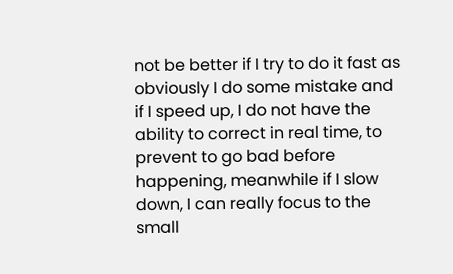not be better if I try to do it fast as obviously I do some mistake and if I speed up, I do not have the ability to correct in real time, to prevent to go bad before happening, meanwhile if I slow down, I can really focus to the small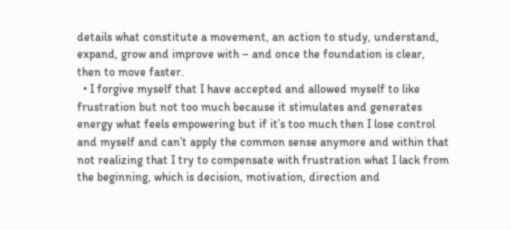details what constitute a movement, an action to study, understand, expand, grow and improve with – and once the foundation is clear, then to move faster.
  • I forgive myself that I have accepted and allowed myself to like frustration but not too much because it stimulates and generates energy what feels empowering but if it’s too much then I lose control and myself and can’t apply the common sense anymore and within that not realizing that I try to compensate with frustration what I lack from the beginning, which is decision, motivation, direction and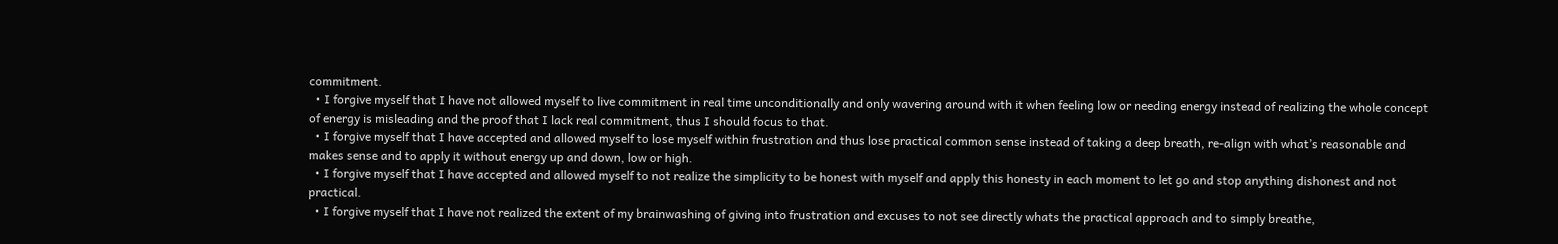commitment.
  • I forgive myself that I have not allowed myself to live commitment in real time unconditionally and only wavering around with it when feeling low or needing energy instead of realizing the whole concept of energy is misleading and the proof that I lack real commitment, thus I should focus to that.
  • I forgive myself that I have accepted and allowed myself to lose myself within frustration and thus lose practical common sense instead of taking a deep breath, re-align with what’s reasonable and makes sense and to apply it without energy up and down, low or high.
  • I forgive myself that I have accepted and allowed myself to not realize the simplicity to be honest with myself and apply this honesty in each moment to let go and stop anything dishonest and not practical.
  • I forgive myself that I have not realized the extent of my brainwashing of giving into frustration and excuses to not see directly whats the practical approach and to simply breathe,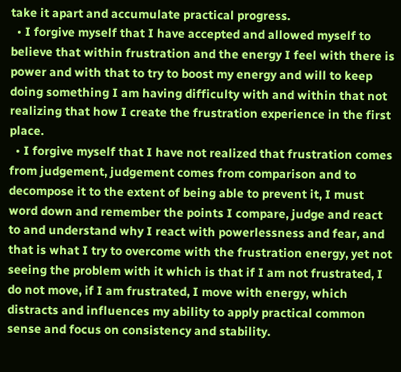take it apart and accumulate practical progress.
  • I forgive myself that I have accepted and allowed myself to believe that within frustration and the energy I feel with there is power and with that to try to boost my energy and will to keep doing something I am having difficulty with and within that not realizing that how I create the frustration experience in the first place.
  • I forgive myself that I have not realized that frustration comes from judgement, judgement comes from comparison and to decompose it to the extent of being able to prevent it, I must word down and remember the points I compare, judge and react to and understand why I react with powerlessness and fear, and that is what I try to overcome with the frustration energy, yet not seeing the problem with it which is that if I am not frustrated, I do not move, if I am frustrated, I move with energy, which distracts and influences my ability to apply practical common sense and focus on consistency and stability.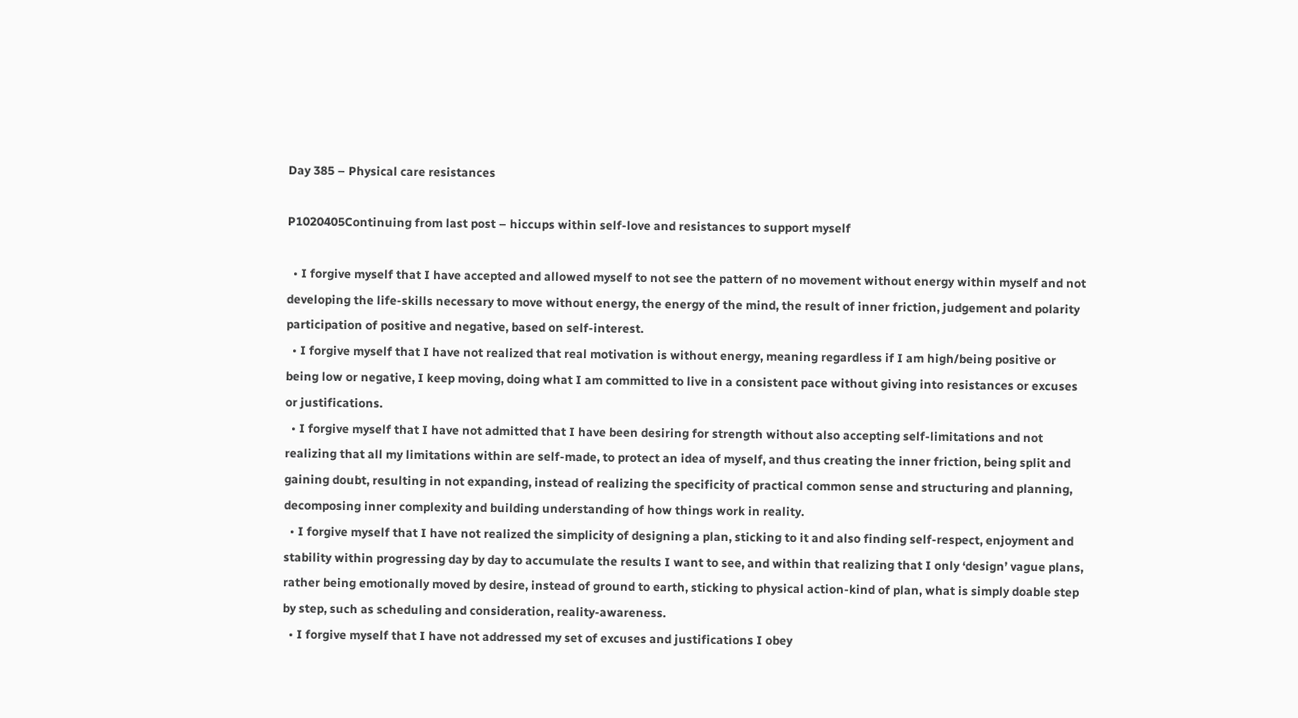Day 385 – Physical care resistances

P1020405Continuing from last post – hiccups within self-love and resistances to support myself

  • I forgive myself that I have accepted and allowed myself to not see the pattern of no movement without energy within myself and not developing the life-skills necessary to move without energy, the energy of the mind, the result of inner friction, judgement and polarity participation of positive and negative, based on self-interest.
  • I forgive myself that I have not realized that real motivation is without energy, meaning regardless if I am high/being positive or being low or negative, I keep moving, doing what I am committed to live in a consistent pace without giving into resistances or excuses or justifications.
  • I forgive myself that I have not admitted that I have been desiring for strength without also accepting self-limitations and not realizing that all my limitations within are self-made, to protect an idea of myself, and thus creating the inner friction, being split and gaining doubt, resulting in not expanding, instead of realizing the specificity of practical common sense and structuring and planning, decomposing inner complexity and building understanding of how things work in reality.
  • I forgive myself that I have not realized the simplicity of designing a plan, sticking to it and also finding self-respect, enjoyment and stability within progressing day by day to accumulate the results I want to see, and within that realizing that I only ‘design’ vague plans, rather being emotionally moved by desire, instead of ground to earth, sticking to physical action-kind of plan, what is simply doable step by step, such as scheduling and consideration, reality-awareness.
  • I forgive myself that I have not addressed my set of excuses and justifications I obey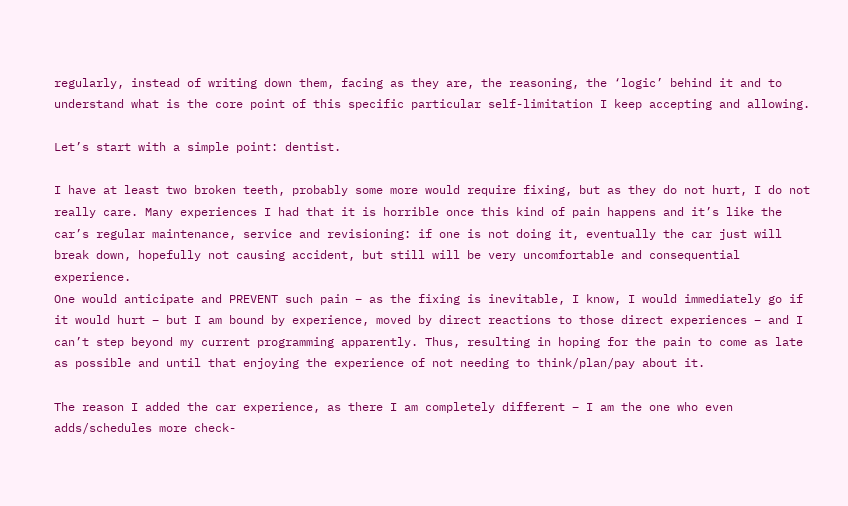regularly, instead of writing down them, facing as they are, the reasoning, the ‘logic’ behind it and to understand what is the core point of this specific particular self-limitation I keep accepting and allowing.

Let’s start with a simple point: dentist.

I have at least two broken teeth, probably some more would require fixing, but as they do not hurt, I do not really care. Many experiences I had that it is horrible once this kind of pain happens and it’s like the car’s regular maintenance, service and revisioning: if one is not doing it, eventually the car just will break down, hopefully not causing accident, but still will be very uncomfortable and consequential experience.
One would anticipate and PREVENT such pain – as the fixing is inevitable, I know, I would immediately go if it would hurt – but I am bound by experience, moved by direct reactions to those direct experiences – and I can’t step beyond my current programming apparently. Thus, resulting in hoping for the pain to come as late as possible and until that enjoying the experience of not needing to think/plan/pay about it.

The reason I added the car experience, as there I am completely different – I am the one who even adds/schedules more check-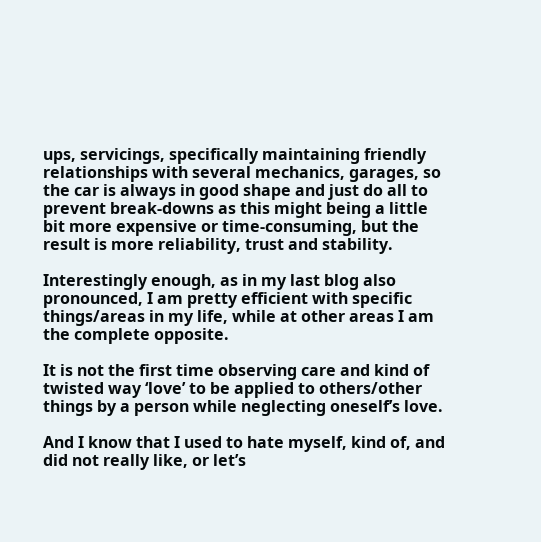ups, servicings, specifically maintaining friendly relationships with several mechanics, garages, so the car is always in good shape and just do all to prevent break-downs as this might being a little bit more expensive or time-consuming, but the result is more reliability, trust and stability.

Interestingly enough, as in my last blog also pronounced, I am pretty efficient with specific things/areas in my life, while at other areas I am the complete opposite.

It is not the first time observing care and kind of twisted way ‘love’ to be applied to others/other things by a person while neglecting oneself’s love.

And I know that I used to hate myself, kind of, and did not really like, or let’s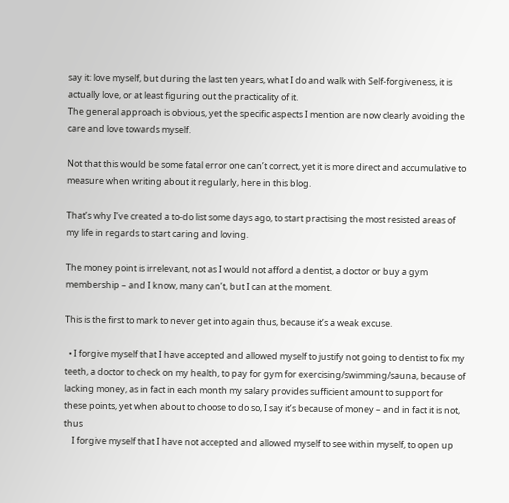say it: love myself, but during the last ten years, what I do and walk with Self-forgiveness, it is actually love, or at least figuring out the practicality of it.
The general approach is obvious, yet the specific aspects I mention are now clearly avoiding the care and love towards myself.

Not that this would be some fatal error one can’t correct, yet it is more direct and accumulative to measure when writing about it regularly, here in this blog.

That’s why I’ve created a to-do list some days ago, to start practising the most resisted areas of my life in regards to start caring and loving.

The money point is irrelevant, not as I would not afford a dentist, a doctor or buy a gym membership – and I know, many can’t, but I can at the moment.

This is the first to mark to never get into again thus, because it’s a weak excuse.

  • I forgive myself that I have accepted and allowed myself to justify not going to dentist to fix my teeth, a doctor to check on my health, to pay for gym for exercising/swimming/sauna, because of lacking money, as in fact in each month my salary provides sufficient amount to support for these points, yet when about to choose to do so, I say it’s because of money – and in fact it is not, thus
    I forgive myself that I have not accepted and allowed myself to see within myself, to open up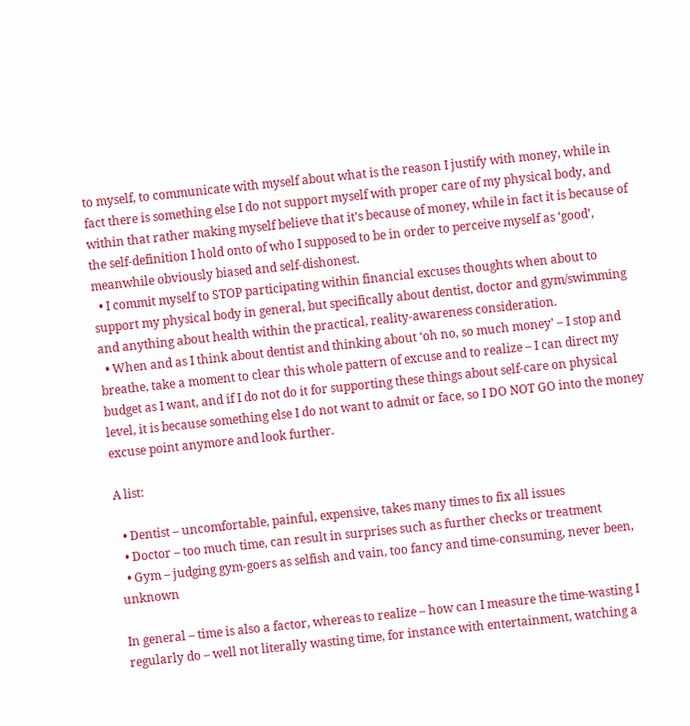to myself, to communicate with myself about what is the reason I justify with money, while in fact there is something else I do not support myself with proper care of my physical body, and within that rather making myself believe that it’s because of money, while in fact it is because of the self-definition I hold onto of who I supposed to be in order to perceive myself as ‘good’, meanwhile obviously biased and self-dishonest.
  • I commit myself to STOP participating within financial excuses thoughts when about to support my physical body in general, but specifically about dentist, doctor and gym/swimming and anything about health within the practical, reality-awareness consideration.
  • When and as I think about dentist and thinking about ‘oh no, so much money’ – I stop and breathe, take a moment to clear this whole pattern of excuse and to realize – I can direct my budget as I want, and if I do not do it for supporting these things about self-care on physical level, it is because something else I do not want to admit or face, so I DO NOT GO into the money excuse point anymore and look further.

A list:

  • Dentist – uncomfortable, painful, expensive, takes many times to fix all issues
  • Doctor – too much time, can result in surprises such as further checks or treatment
  • Gym – judging gym-goers as selfish and vain, too fancy and time-consuming, never been, unknown

In general – time is also a factor, whereas to realize – how can I measure the time-wasting I regularly do – well not literally wasting time, for instance with entertainment, watching a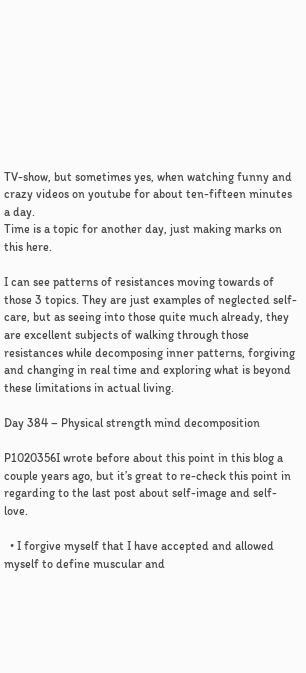TV-show, but sometimes yes, when watching funny and crazy videos on youtube for about ten-fifteen minutes a day.
Time is a topic for another day, just making marks on this here.

I can see patterns of resistances moving towards of those 3 topics. They are just examples of neglected self-care, but as seeing into those quite much already, they are excellent subjects of walking through those resistances while decomposing inner patterns, forgiving and changing in real time and exploring what is beyond these limitations in actual living.

Day 384 – Physical strength mind decomposition

P1020356I wrote before about this point in this blog a couple years ago, but it’s great to re-check this point in regarding to the last post about self-image and self-love.

  • I forgive myself that I have accepted and allowed myself to define muscular and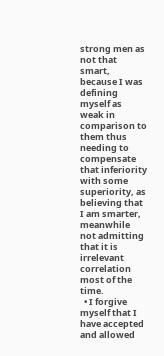strong men as not that smart, because I was defining myself as weak in comparison to them thus needing to compensate that inferiority with some superiority, as believing that I am smarter, meanwhile not admitting that it is irrelevant correlation most of the time.
  • I forgive myself that I have accepted and allowed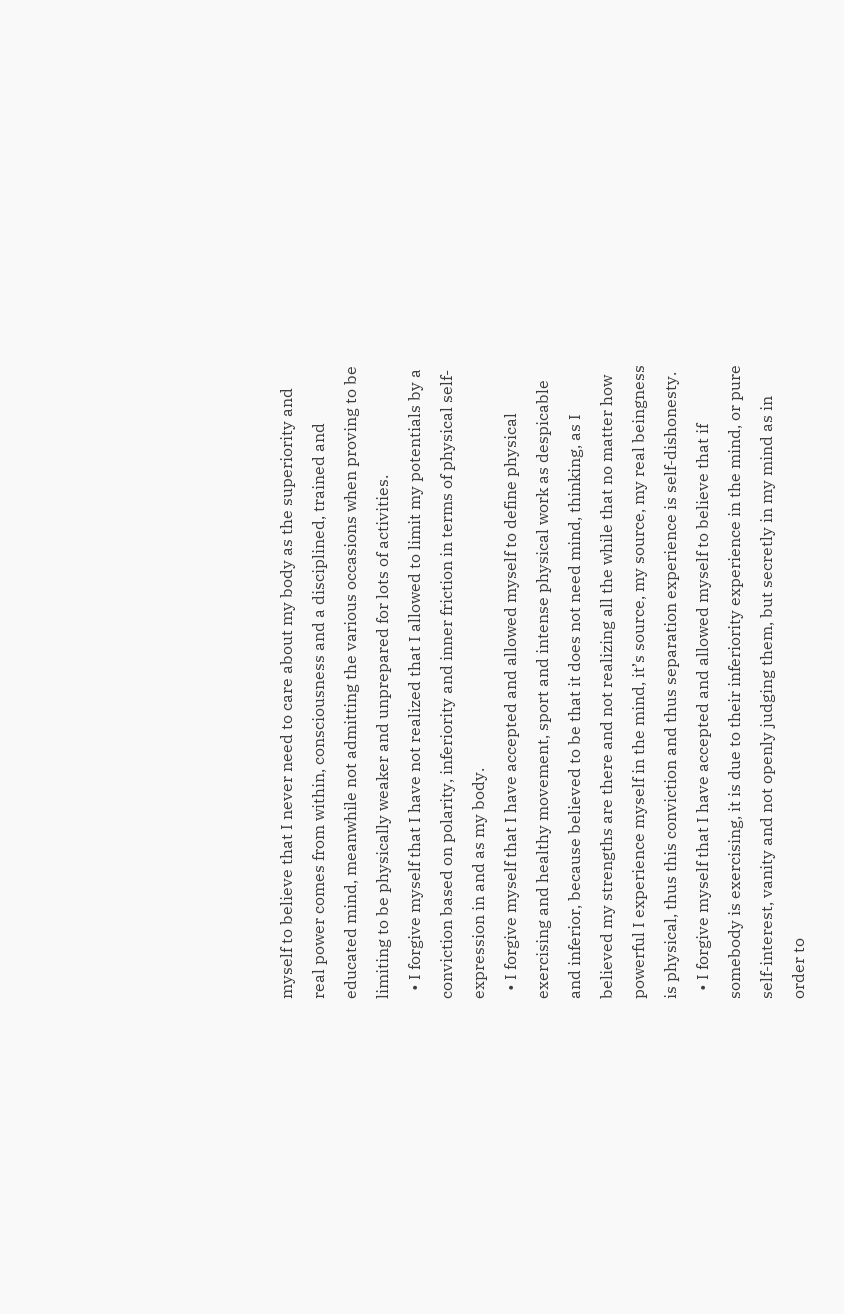myself to believe that I never need to care about my body as the superiority and real power comes from within, consciousness and a disciplined, trained and educated mind, meanwhile not admitting the various occasions when proving to be limiting to be physically weaker and unprepared for lots of activities.
  • I forgive myself that I have not realized that I allowed to limit my potentials by a conviction based on polarity, inferiority and inner friction in terms of physical self-expression in and as my body.
  • I forgive myself that I have accepted and allowed myself to define physical exercising and healthy movement, sport and intense physical work as despicable and inferior, because believed to be that it does not need mind, thinking, as I believed my strengths are there and not realizing all the while that no matter how powerful I experience myself in the mind, it’s source, my source, my real beingness is physical, thus this conviction and thus separation experience is self-dishonesty.
  • I forgive myself that I have accepted and allowed myself to believe that if somebody is exercising, it is due to their inferiority experience in the mind, or pure self-interest, vanity and not openly judging them, but secretly in my mind as in order to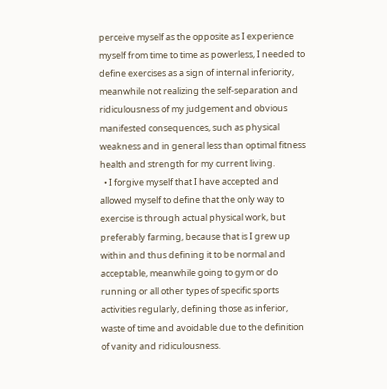perceive myself as the opposite as I experience myself from time to time as powerless, I needed to define exercises as a sign of internal inferiority, meanwhile not realizing the self-separation and ridiculousness of my judgement and obvious manifested consequences, such as physical weakness and in general less than optimal fitness health and strength for my current living.
  • I forgive myself that I have accepted and allowed myself to define that the only way to exercise is through actual physical work, but preferably farming, because that is I grew up within and thus defining it to be normal and acceptable, meanwhile going to gym or do running or all other types of specific sports activities regularly, defining those as inferior, waste of time and avoidable due to the definition of vanity and ridiculousness.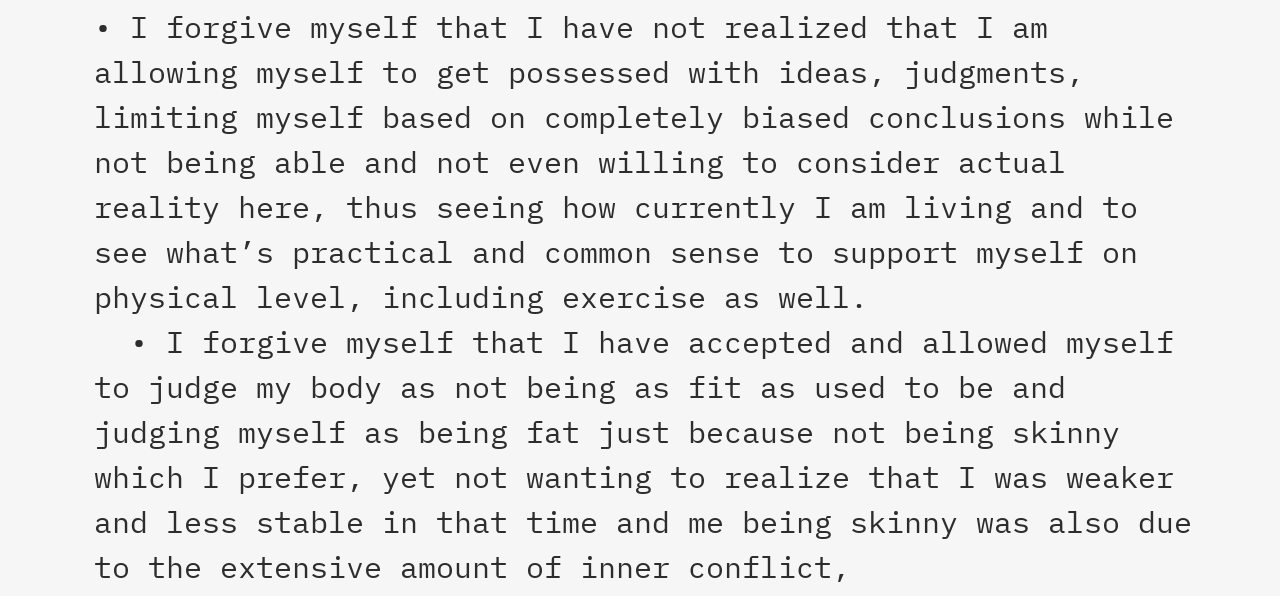• I forgive myself that I have not realized that I am allowing myself to get possessed with ideas, judgments, limiting myself based on completely biased conclusions while not being able and not even willing to consider actual reality here, thus seeing how currently I am living and to see what’s practical and common sense to support myself on physical level, including exercise as well.
  • I forgive myself that I have accepted and allowed myself to judge my body as not being as fit as used to be and judging myself as being fat just because not being skinny which I prefer, yet not wanting to realize that I was weaker and less stable in that time and me being skinny was also due to the extensive amount of inner conflict,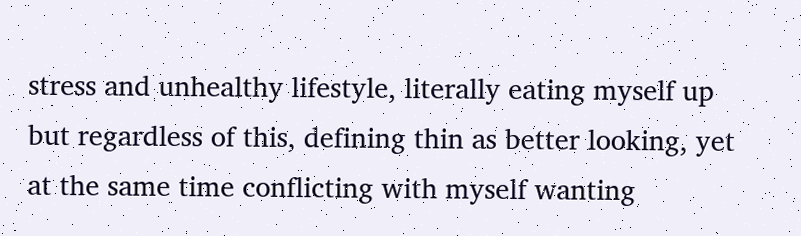stress and unhealthy lifestyle, literally eating myself up but regardless of this, defining thin as better looking, yet at the same time conflicting with myself wanting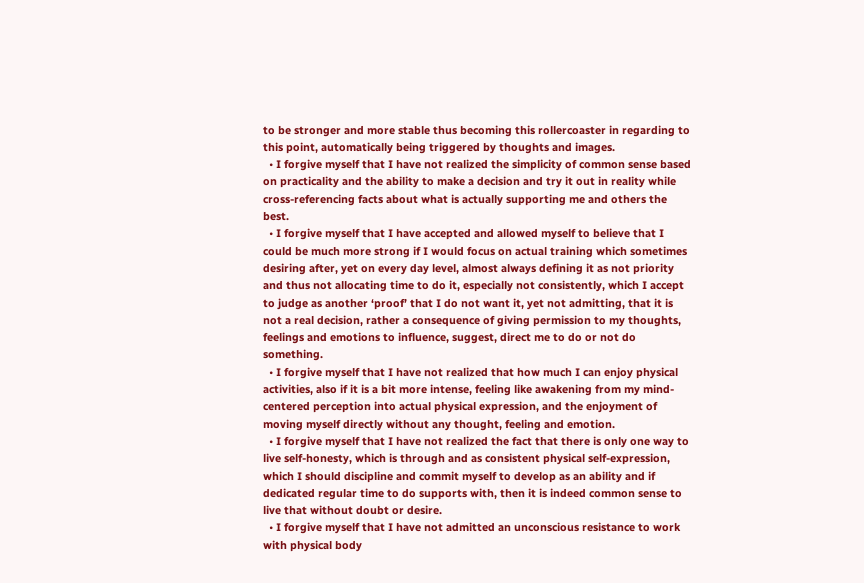to be stronger and more stable thus becoming this rollercoaster in regarding to this point, automatically being triggered by thoughts and images.
  • I forgive myself that I have not realized the simplicity of common sense based on practicality and the ability to make a decision and try it out in reality while cross-referencing facts about what is actually supporting me and others the best.
  • I forgive myself that I have accepted and allowed myself to believe that I could be much more strong if I would focus on actual training which sometimes desiring after, yet on every day level, almost always defining it as not priority and thus not allocating time to do it, especially not consistently, which I accept to judge as another ‘proof’ that I do not want it, yet not admitting, that it is not a real decision, rather a consequence of giving permission to my thoughts, feelings and emotions to influence, suggest, direct me to do or not do something.
  • I forgive myself that I have not realized that how much I can enjoy physical activities, also if it is a bit more intense, feeling like awakening from my mind-centered perception into actual physical expression, and the enjoyment of moving myself directly without any thought, feeling and emotion.
  • I forgive myself that I have not realized the fact that there is only one way to live self-honesty, which is through and as consistent physical self-expression, which I should discipline and commit myself to develop as an ability and if dedicated regular time to do supports with, then it is indeed common sense to live that without doubt or desire.
  • I forgive myself that I have not admitted an unconscious resistance to work with physical body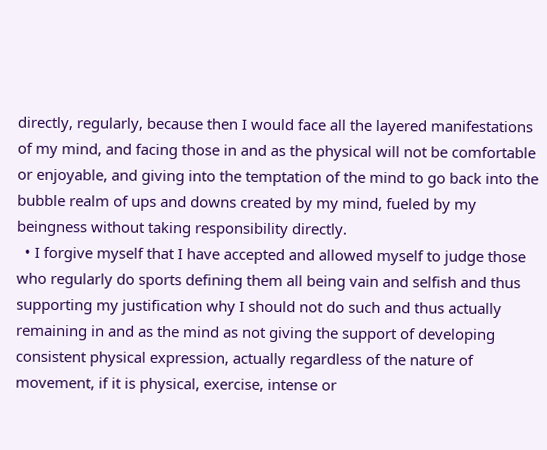directly, regularly, because then I would face all the layered manifestations of my mind, and facing those in and as the physical will not be comfortable or enjoyable, and giving into the temptation of the mind to go back into the bubble realm of ups and downs created by my mind, fueled by my beingness without taking responsibility directly.
  • I forgive myself that I have accepted and allowed myself to judge those who regularly do sports defining them all being vain and selfish and thus supporting my justification why I should not do such and thus actually remaining in and as the mind as not giving the support of developing consistent physical expression, actually regardless of the nature of movement, if it is physical, exercise, intense or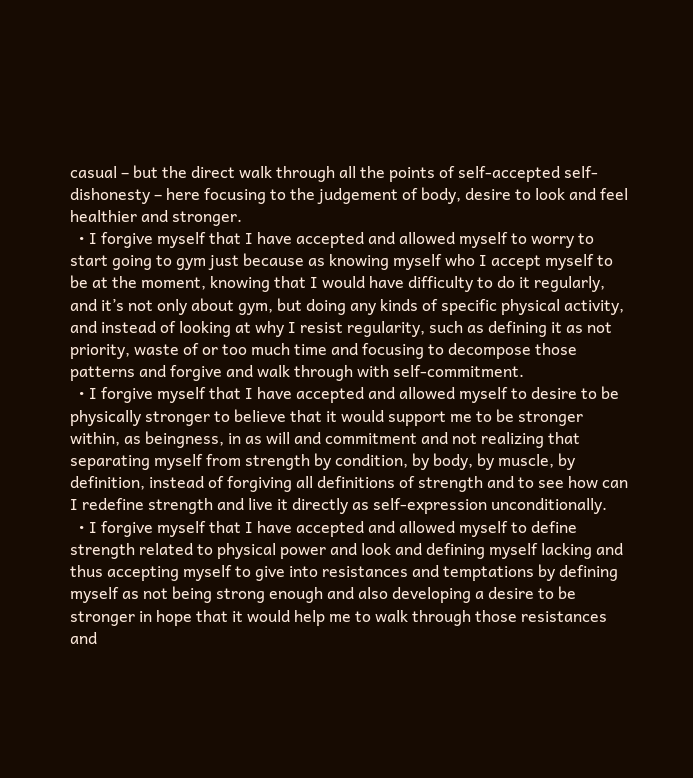casual – but the direct walk through all the points of self-accepted self-dishonesty – here focusing to the judgement of body, desire to look and feel healthier and stronger.
  • I forgive myself that I have accepted and allowed myself to worry to start going to gym just because as knowing myself who I accept myself to be at the moment, knowing that I would have difficulty to do it regularly, and it’s not only about gym, but doing any kinds of specific physical activity, and instead of looking at why I resist regularity, such as defining it as not priority, waste of or too much time and focusing to decompose those patterns and forgive and walk through with self-commitment.
  • I forgive myself that I have accepted and allowed myself to desire to be physically stronger to believe that it would support me to be stronger within, as beingness, in as will and commitment and not realizing that separating myself from strength by condition, by body, by muscle, by definition, instead of forgiving all definitions of strength and to see how can I redefine strength and live it directly as self-expression unconditionally.
  • I forgive myself that I have accepted and allowed myself to define strength related to physical power and look and defining myself lacking and thus accepting myself to give into resistances and temptations by defining myself as not being strong enough and also developing a desire to be stronger in hope that it would help me to walk through those resistances and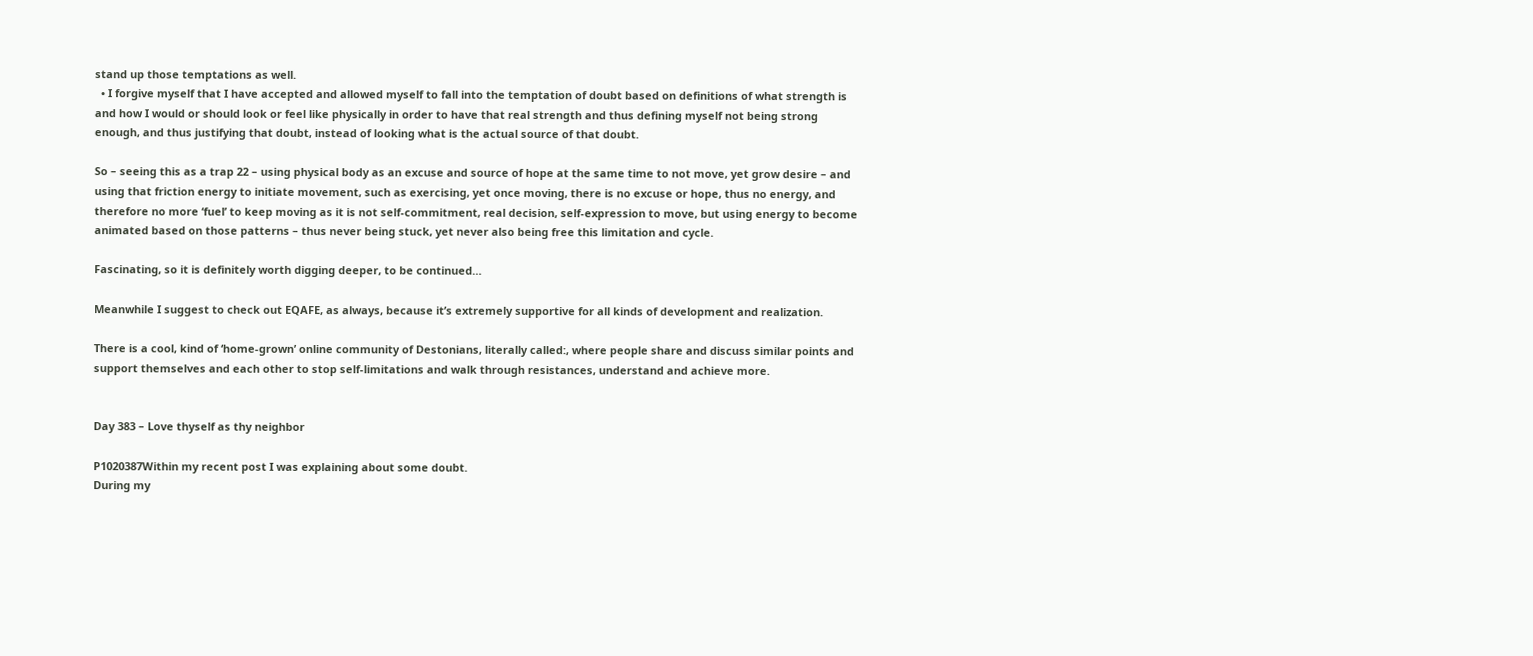stand up those temptations as well.
  • I forgive myself that I have accepted and allowed myself to fall into the temptation of doubt based on definitions of what strength is and how I would or should look or feel like physically in order to have that real strength and thus defining myself not being strong enough, and thus justifying that doubt, instead of looking what is the actual source of that doubt.

So – seeing this as a trap 22 – using physical body as an excuse and source of hope at the same time to not move, yet grow desire – and using that friction energy to initiate movement, such as exercising, yet once moving, there is no excuse or hope, thus no energy, and therefore no more ‘fuel’ to keep moving as it is not self-commitment, real decision, self-expression to move, but using energy to become animated based on those patterns – thus never being stuck, yet never also being free this limitation and cycle.

Fascinating, so it is definitely worth digging deeper, to be continued…

Meanwhile I suggest to check out EQAFE, as always, because it’s extremely supportive for all kinds of development and realization.

There is a cool, kind of ‘home-grown’ online community of Destonians, literally called:, where people share and discuss similar points and support themselves and each other to stop self-limitations and walk through resistances, understand and achieve more.


Day 383 – Love thyself as thy neighbor

P1020387Within my recent post I was explaining about some doubt.
During my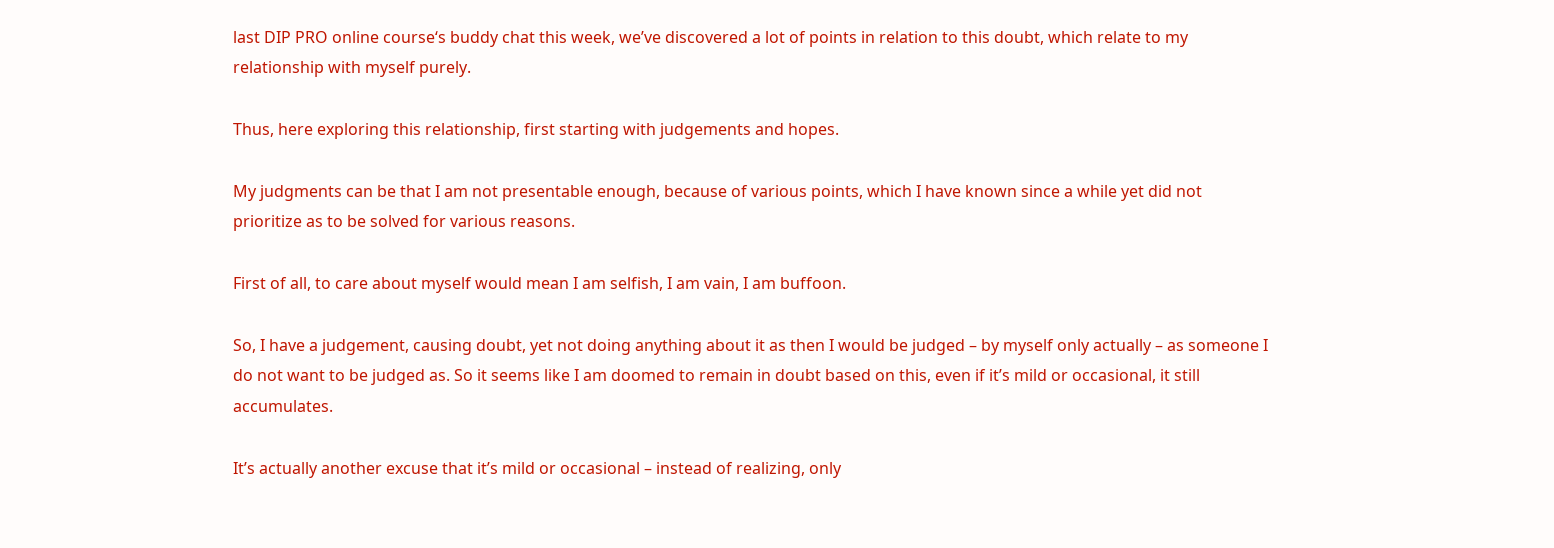last DIP PRO online course‘s buddy chat this week, we’ve discovered a lot of points in relation to this doubt, which relate to my relationship with myself purely.

Thus, here exploring this relationship, first starting with judgements and hopes.

My judgments can be that I am not presentable enough, because of various points, which I have known since a while yet did not prioritize as to be solved for various reasons.

First of all, to care about myself would mean I am selfish, I am vain, I am buffoon.

So, I have a judgement, causing doubt, yet not doing anything about it as then I would be judged – by myself only actually – as someone I do not want to be judged as. So it seems like I am doomed to remain in doubt based on this, even if it’s mild or occasional, it still accumulates.

It’s actually another excuse that it’s mild or occasional – instead of realizing, only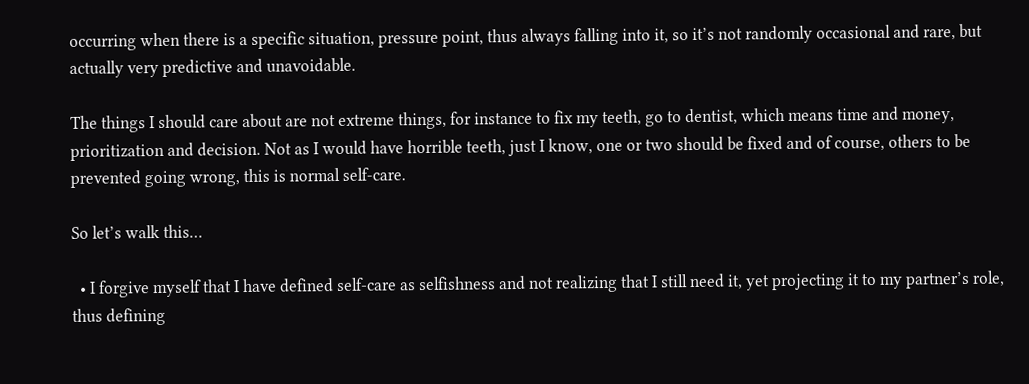occurring when there is a specific situation, pressure point, thus always falling into it, so it’s not randomly occasional and rare, but actually very predictive and unavoidable.

The things I should care about are not extreme things, for instance to fix my teeth, go to dentist, which means time and money, prioritization and decision. Not as I would have horrible teeth, just I know, one or two should be fixed and of course, others to be prevented going wrong, this is normal self-care.

So let’s walk this…

  • I forgive myself that I have defined self-care as selfishness and not realizing that I still need it, yet projecting it to my partner’s role, thus defining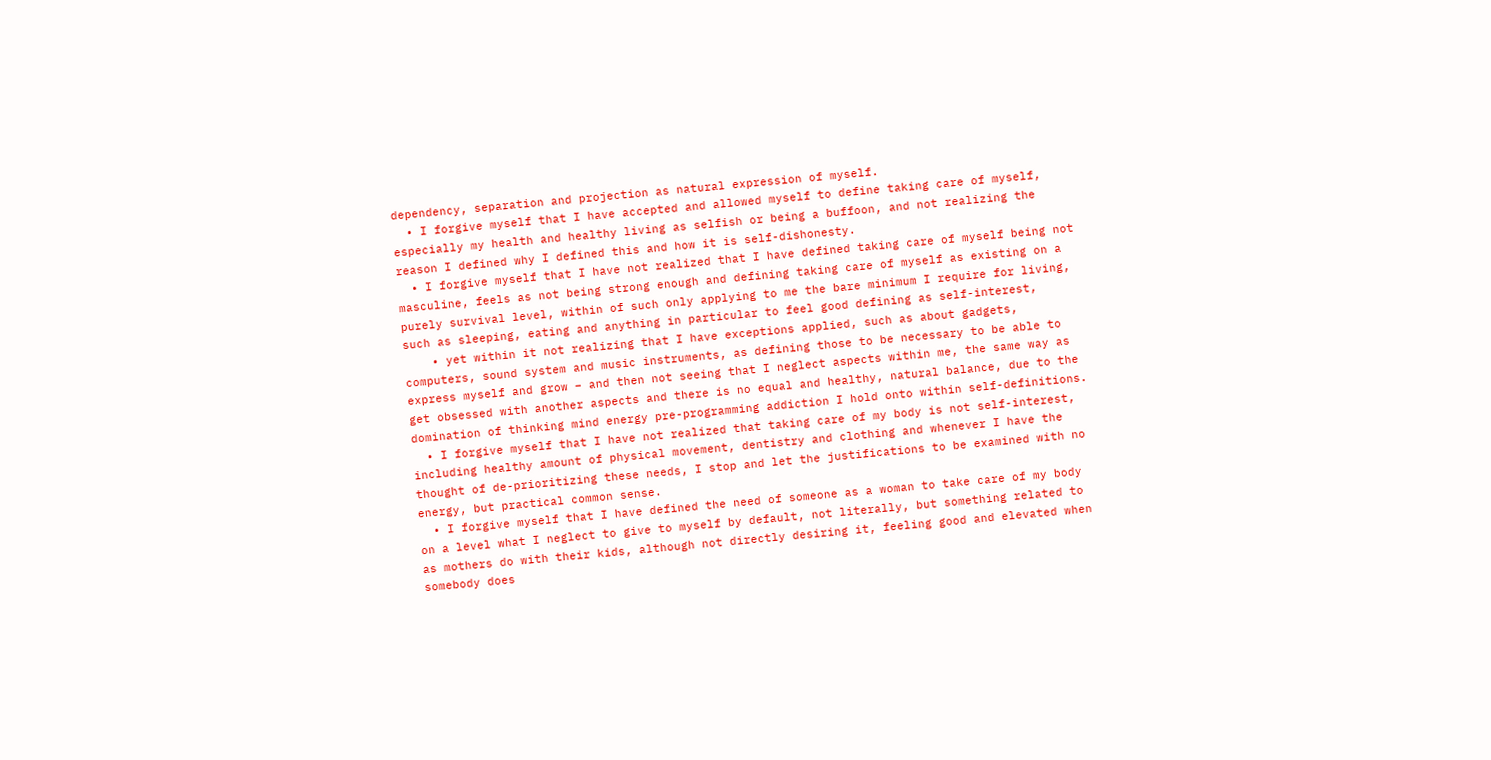dependency, separation and projection as natural expression of myself.
  • I forgive myself that I have accepted and allowed myself to define taking care of myself, especially my health and healthy living as selfish or being a buffoon, and not realizing the reason I defined why I defined this and how it is self-dishonesty.
  • I forgive myself that I have not realized that I have defined taking care of myself being not masculine, feels as not being strong enough and defining taking care of myself as existing on a purely survival level, within of such only applying to me the bare minimum I require for living, such as sleeping, eating and anything in particular to feel good defining as self-interest,
    • yet within it not realizing that I have exceptions applied, such as about gadgets, computers, sound system and music instruments, as defining those to be necessary to be able to express myself and grow – and then not seeing that I neglect aspects within me, the same way as get obsessed with another aspects and there is no equal and healthy, natural balance, due to the domination of thinking mind energy pre-programming addiction I hold onto within self-definitions.
  • I forgive myself that I have not realized that taking care of my body is not self-interest, including healthy amount of physical movement, dentistry and clothing and whenever I have the thought of de-prioritizing these needs, I stop and let the justifications to be examined with no energy, but practical common sense.
  • I forgive myself that I have defined the need of someone as a woman to take care of my body on a level what I neglect to give to myself by default, not literally, but something related to as mothers do with their kids, although not directly desiring it, feeling good and elevated when somebody does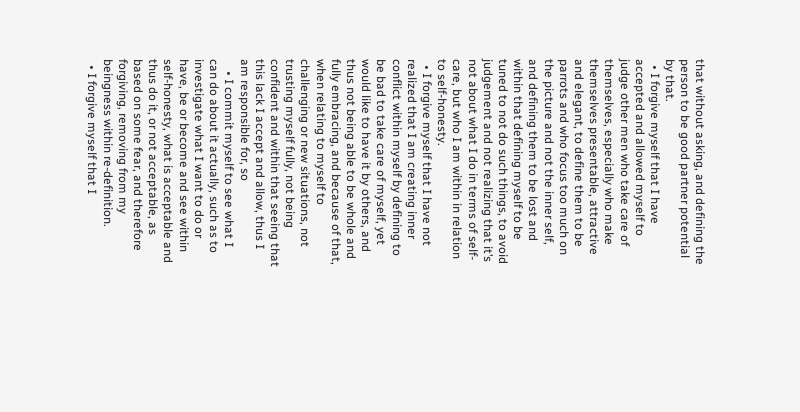that without asking, and defining the person to be good partner potential by that.
  • I forgive myself that I have accepted and allowed myself to judge other men who take care of themselves, especially who make themselves presentable, attractive and elegant, to define them to be parrots and who focus too much on the picture and not the inner self, and defining them to be lost and within that defining myself to be tuned to not do such things, to avoid judgement and not realizing that it’s not about what I do in terms of self-care, but who I am within in relation to self-honesty.
  • I forgive myself that I have not realized that I am creating inner conflict within myself by defining to be bad to take care of myself, yet would like to have it by others, and thus not being able to be whole and fully embracing, and because of that, when relating to myself to challenging or new situations, not trusting myself fully, not being confident and within that seeing that this lack I accept and allow, thus I am responsible for, so
    • I commit myself to see what I can do about it actually, such as to investigate what I want to do or have, be or become and see within self-honesty, what is acceptable and thus do it, or not acceptable, as based on some fear, and therefore forgiving, removing from my beingness within re-definition.
  • I forgive myself that I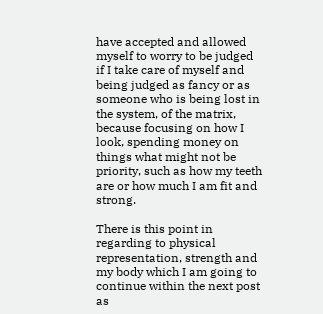have accepted and allowed myself to worry to be judged if I take care of myself and being judged as fancy or as someone who is being lost in the system, of the matrix, because focusing on how I look, spending money on things what might not be priority, such as how my teeth are or how much I am fit and strong.

There is this point in regarding to physical representation, strength and my body which I am going to continue within the next post as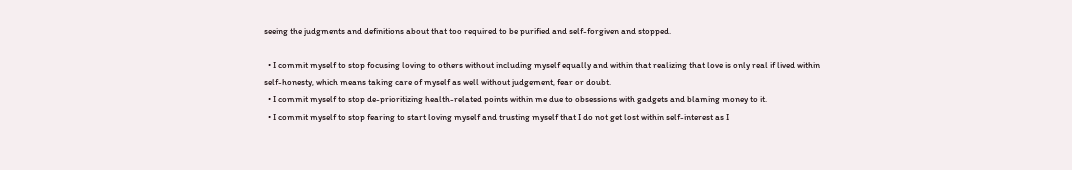seeing the judgments and definitions about that too required to be purified and self-forgiven and stopped.

  • I commit myself to stop focusing loving to others without including myself equally and within that realizing that love is only real if lived within self-honesty, which means taking care of myself as well without judgement, fear or doubt.
  • I commit myself to stop de-prioritizing health-related points within me due to obsessions with gadgets and blaming money to it.
  • I commit myself to stop fearing to start loving myself and trusting myself that I do not get lost within self-interest as I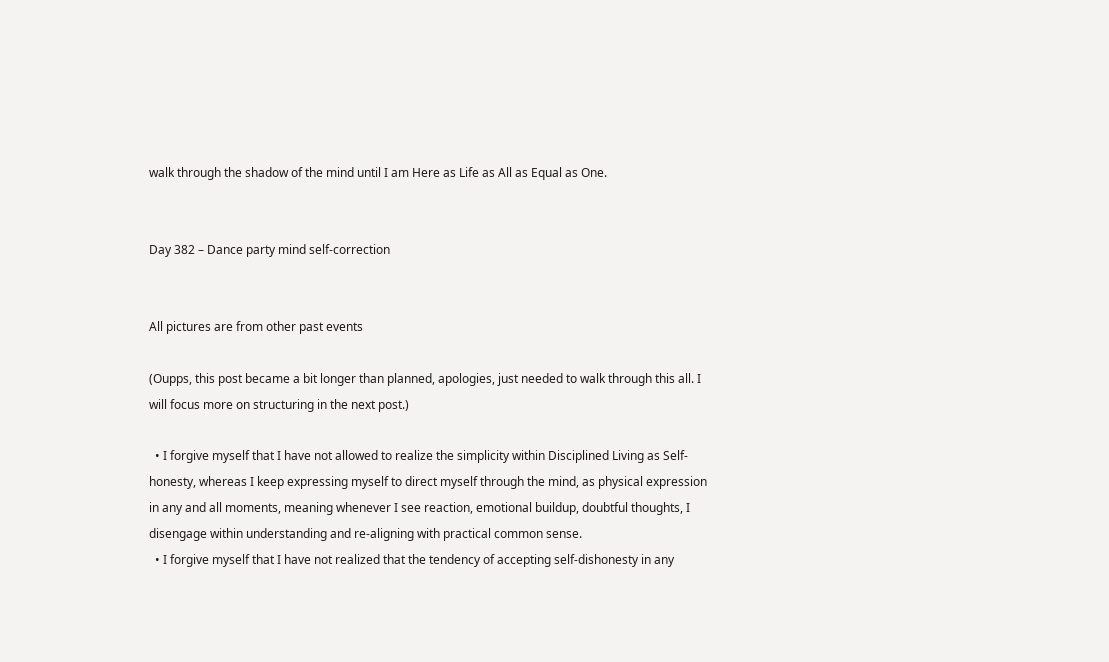walk through the shadow of the mind until I am Here as Life as All as Equal as One.


Day 382 – Dance party mind self-correction


All pictures are from other past events

(Oupps, this post became a bit longer than planned, apologies, just needed to walk through this all. I will focus more on structuring in the next post.)

  • I forgive myself that I have not allowed to realize the simplicity within Disciplined Living as Self-honesty, whereas I keep expressing myself to direct myself through the mind, as physical expression in any and all moments, meaning whenever I see reaction, emotional buildup, doubtful thoughts, I disengage within understanding and re-aligning with practical common sense.
  • I forgive myself that I have not realized that the tendency of accepting self-dishonesty in any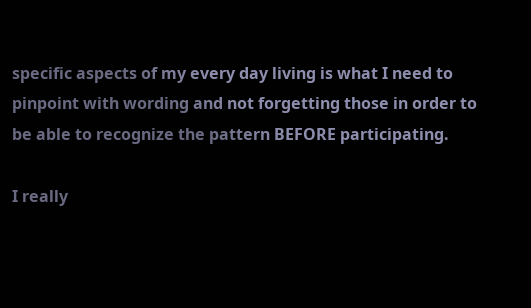specific aspects of my every day living is what I need to pinpoint with wording and not forgetting those in order to be able to recognize the pattern BEFORE participating.

I really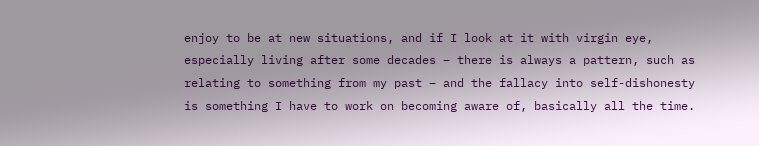enjoy to be at new situations, and if I look at it with virgin eye, especially living after some decades – there is always a pattern, such as relating to something from my past – and the fallacy into self-dishonesty is something I have to work on becoming aware of, basically all the time.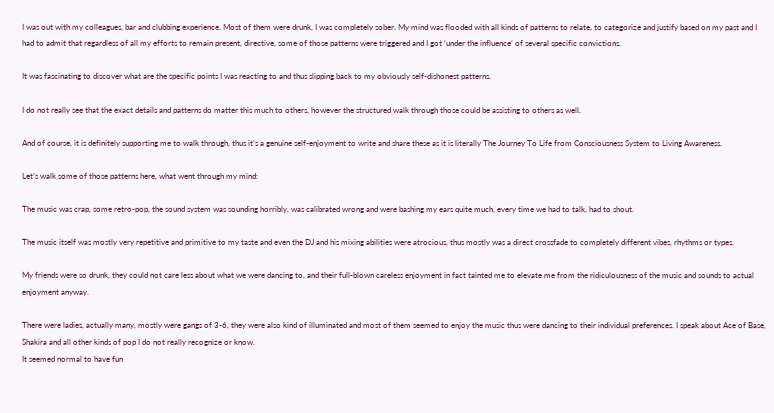I was out with my colleagues, bar and clubbing experience. Most of them were drunk, I was completely sober. My mind was flooded with all kinds of patterns to relate, to categorize and justify based on my past and I had to admit that regardless of all my efforts to remain present, directive, some of those patterns were triggered and I got ‘under the influence’ of several specific convictions.

It was fascinating to discover what are the specific points I was reacting to and thus slipping back to my obviously self-dishonest patterns.

I do not really see that the exact details and patterns do matter this much to others, however the structured walk through those could be assisting to others as well.

And of course, it is definitely supporting me to walk through, thus it’s a genuine self-enjoyment to write and share these as it is literally The Journey To Life from Consciousness System to Living Awareness.

Let’s walk some of those patterns here, what went through my mind:

The music was crap, some retro-pop, the sound system was sounding horribly, was calibrated wrong and were bashing my ears quite much, every time we had to talk, had to shout.

The music itself was mostly very repetitive and primitive to my taste and even the DJ and his mixing abilities were atrocious, thus mostly was a direct crossfade to completely different vibes, rhythms or types.

My friends were so drunk, they could not care less about what we were dancing to, and their full-blown careless enjoyment in fact tainted me to elevate me from the ridiculousness of the music and sounds to actual enjoyment anyway.

There were ladies, actually many, mostly were gangs of 3-6, they were also kind of illuminated and most of them seemed to enjoy the music thus were dancing to their individual preferences. I speak about Ace of Base, Shakira and all other kinds of pop I do not really recognize or know.
It seemed normal to have fun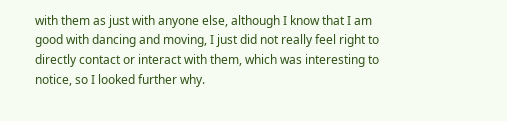with them as just with anyone else, although I know that I am good with dancing and moving, I just did not really feel right to directly contact or interact with them, which was interesting to notice, so I looked further why.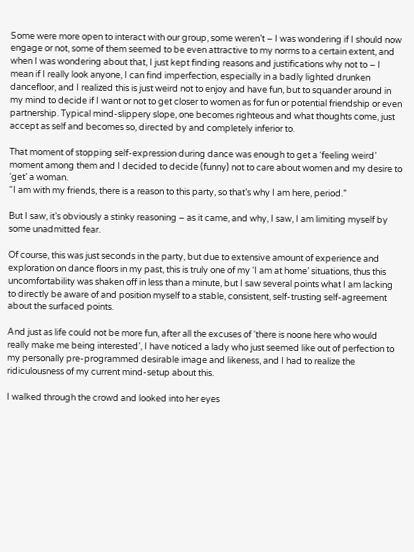Some were more open to interact with our group, some weren’t – I was wondering if I should now engage or not, some of them seemed to be even attractive to my norms to a certain extent, and when I was wondering about that, I just kept finding reasons and justifications why not to – I mean if I really look anyone, I can find imperfection, especially in a badly lighted drunken dancefloor, and I realized this is just weird not to enjoy and have fun, but to squander around in my mind to decide if I want or not to get closer to women as for fun or potential friendship or even partnership. Typical mind-slippery slope, one becomes righteous and what thoughts come, just accept as self and becomes so, directed by and completely inferior to.

That moment of stopping self-expression during dance was enough to get a ‘feeling weird’ moment among them and I decided to decide (funny) not to care about women and my desire to ‘get’ a woman.
“I am with my friends, there is a reason to this party, so that’s why I am here, period.”

But I saw, it’s obviously a stinky reasoning – as it came, and why, I saw, I am limiting myself by some unadmitted fear.

Of course, this was just seconds in the party, but due to extensive amount of experience and exploration on dance floors in my past, this is truly one of my ‘I am at home’ situations, thus this uncomfortability was shaken off in less than a minute, but I saw several points what I am lacking to directly be aware of and position myself to a stable, consistent, self-trusting self-agreement about the surfaced points.

And just as life could not be more fun, after all the excuses of ‘there is noone here who would really make me being interested’, I have noticed a lady who just seemed like out of perfection to my personally pre-programmed desirable image and likeness, and I had to realize the ridiculousness of my current mind-setup about this.

I walked through the crowd and looked into her eyes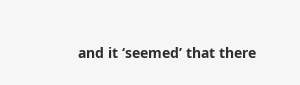and it ‘seemed’ that there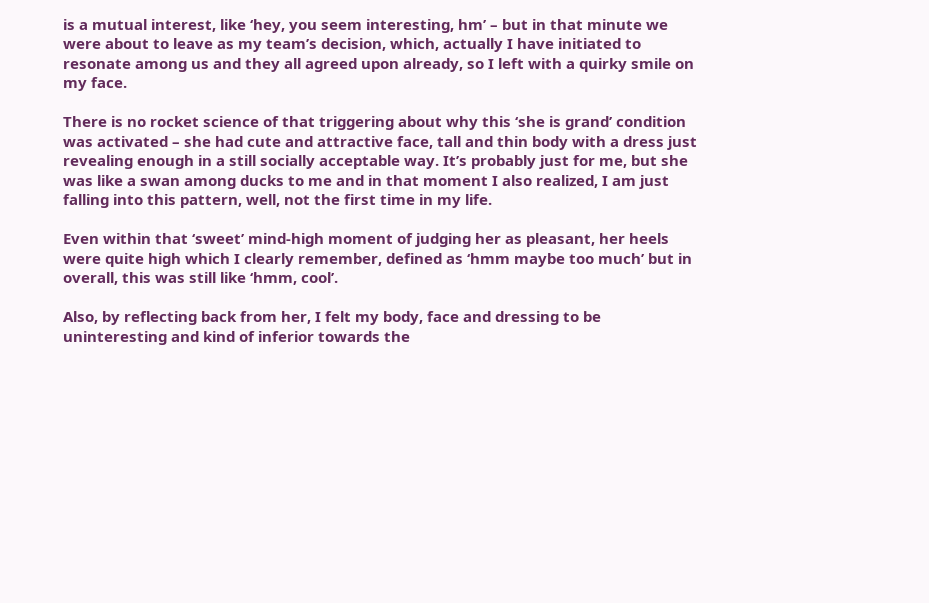is a mutual interest, like ‘hey, you seem interesting, hm’ – but in that minute we were about to leave as my team’s decision, which, actually I have initiated to resonate among us and they all agreed upon already, so I left with a quirky smile on my face.

There is no rocket science of that triggering about why this ‘she is grand’ condition was activated – she had cute and attractive face, tall and thin body with a dress just revealing enough in a still socially acceptable way. It’s probably just for me, but she was like a swan among ducks to me and in that moment I also realized, I am just falling into this pattern, well, not the first time in my life.

Even within that ‘sweet’ mind-high moment of judging her as pleasant, her heels were quite high which I clearly remember, defined as ‘hmm maybe too much’ but in overall, this was still like ‘hmm, cool’.

Also, by reflecting back from her, I felt my body, face and dressing to be uninteresting and kind of inferior towards the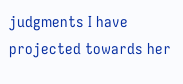judgments I have projected towards her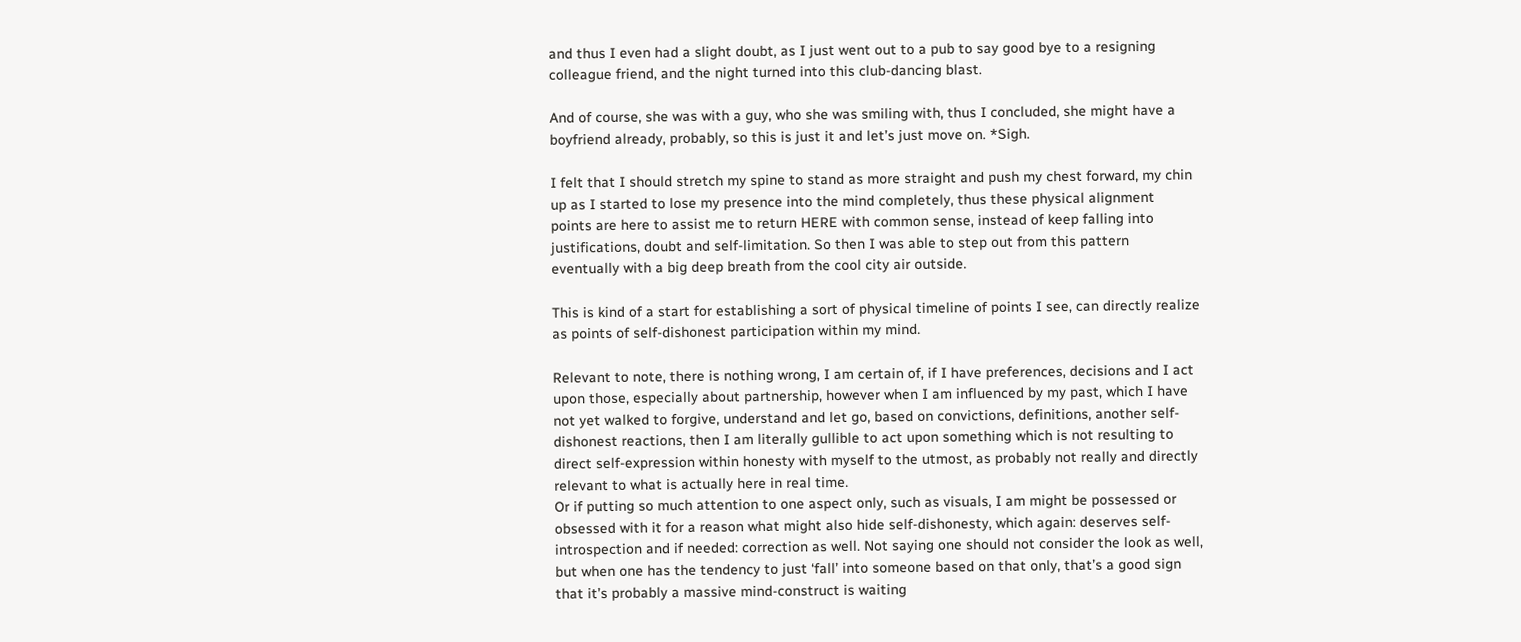and thus I even had a slight doubt, as I just went out to a pub to say good bye to a resigning colleague friend, and the night turned into this club-dancing blast.

And of course, she was with a guy, who she was smiling with, thus I concluded, she might have a boyfriend already, probably, so this is just it and let’s just move on. *Sigh.

I felt that I should stretch my spine to stand as more straight and push my chest forward, my chin up as I started to lose my presence into the mind completely, thus these physical alignment points are here to assist me to return HERE with common sense, instead of keep falling into justifications, doubt and self-limitation. So then I was able to step out from this pattern eventually with a big deep breath from the cool city air outside.

This is kind of a start for establishing a sort of physical timeline of points I see, can directly realize as points of self-dishonest participation within my mind.

Relevant to note, there is nothing wrong, I am certain of, if I have preferences, decisions and I act upon those, especially about partnership, however when I am influenced by my past, which I have not yet walked to forgive, understand and let go, based on convictions, definitions, another self-dishonest reactions, then I am literally gullible to act upon something which is not resulting to direct self-expression within honesty with myself to the utmost, as probably not really and directly relevant to what is actually here in real time.
Or if putting so much attention to one aspect only, such as visuals, I am might be possessed or obsessed with it for a reason what might also hide self-dishonesty, which again: deserves self-introspection and if needed: correction as well. Not saying one should not consider the look as well, but when one has the tendency to just ‘fall’ into someone based on that only, that’s a good sign that it’s probably a massive mind-construct is waiting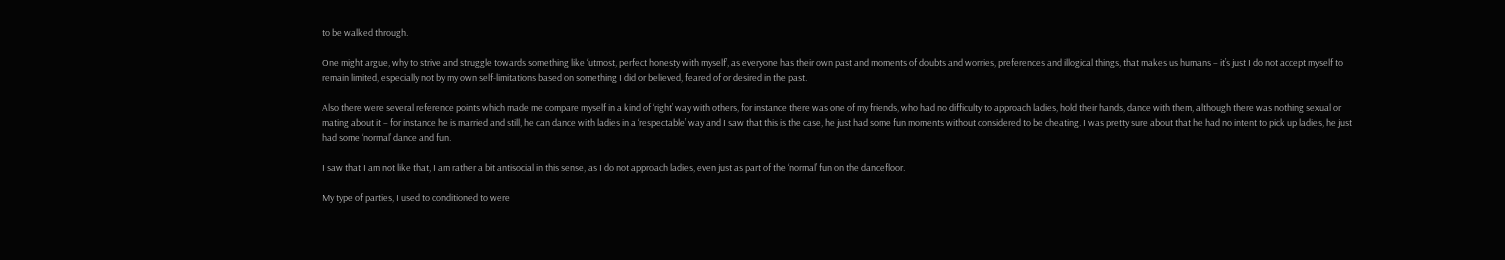to be walked through.

One might argue, why to strive and struggle towards something like ‘utmost, perfect honesty with myself’, as everyone has their own past and moments of doubts and worries, preferences and illogical things, that makes us humans – it’s just I do not accept myself to remain limited, especially not by my own self-limitations based on something I did or believed, feared of or desired in the past.

Also there were several reference points which made me compare myself in a kind of ‘right’ way with others, for instance there was one of my friends, who had no difficulty to approach ladies, hold their hands, dance with them, although there was nothing sexual or mating about it – for instance he is married and still, he can dance with ladies in a ‘respectable’ way and I saw that this is the case, he just had some fun moments without considered to be cheating. I was pretty sure about that he had no intent to pick up ladies, he just had some ‘normal’ dance and fun.

I saw that I am not like that, I am rather a bit antisocial in this sense, as I do not approach ladies, even just as part of the ‘normal’ fun on the dancefloor.

My type of parties, I used to conditioned to were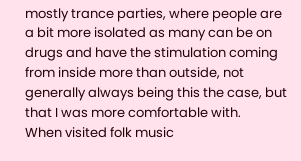mostly trance parties, where people are a bit more isolated as many can be on drugs and have the stimulation coming from inside more than outside, not generally always being this the case, but that I was more comfortable with.
When visited folk music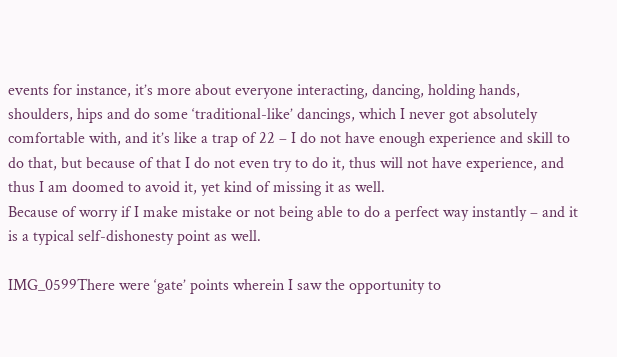events for instance, it’s more about everyone interacting, dancing, holding hands, shoulders, hips and do some ‘traditional-like’ dancings, which I never got absolutely comfortable with, and it’s like a trap of 22 – I do not have enough experience and skill to do that, but because of that I do not even try to do it, thus will not have experience, and thus I am doomed to avoid it, yet kind of missing it as well.
Because of worry if I make mistake or not being able to do a perfect way instantly – and it is a typical self-dishonesty point as well.

IMG_0599There were ‘gate’ points wherein I saw the opportunity to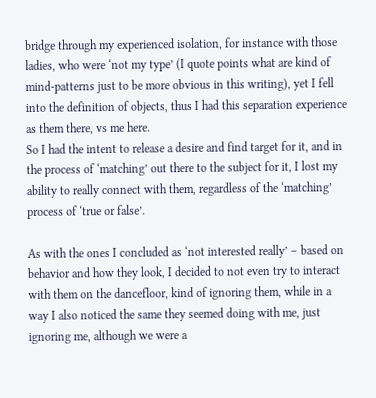bridge through my experienced isolation, for instance with those ladies, who were ‘not my type’ (I quote points what are kind of mind-patterns just to be more obvious in this writing), yet I fell into the definition of objects, thus I had this separation experience as them there, vs me here.
So I had the intent to release a desire and find target for it, and in the process of ‘matching’ out there to the subject for it, I lost my ability to really connect with them, regardless of the ‘matching’ process of ‘true or false’.

As with the ones I concluded as ‘not interested really’ – based on behavior and how they look, I decided to not even try to interact with them on the dancefloor, kind of ignoring them, while in a way I also noticed the same they seemed doing with me, just ignoring me, although we were a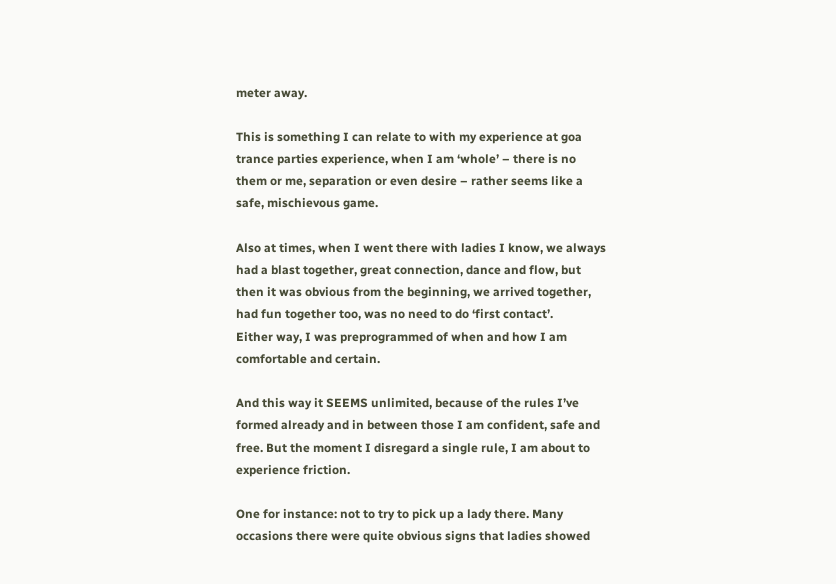meter away.

This is something I can relate to with my experience at goa trance parties experience, when I am ‘whole’ – there is no them or me, separation or even desire – rather seems like a safe, mischievous game.

Also at times, when I went there with ladies I know, we always had a blast together, great connection, dance and flow, but then it was obvious from the beginning, we arrived together, had fun together too, was no need to do ‘first contact’.
Either way, I was preprogrammed of when and how I am comfortable and certain.

And this way it SEEMS unlimited, because of the rules I’ve formed already and in between those I am confident, safe and free. But the moment I disregard a single rule, I am about to experience friction.

One for instance: not to try to pick up a lady there. Many occasions there were quite obvious signs that ladies showed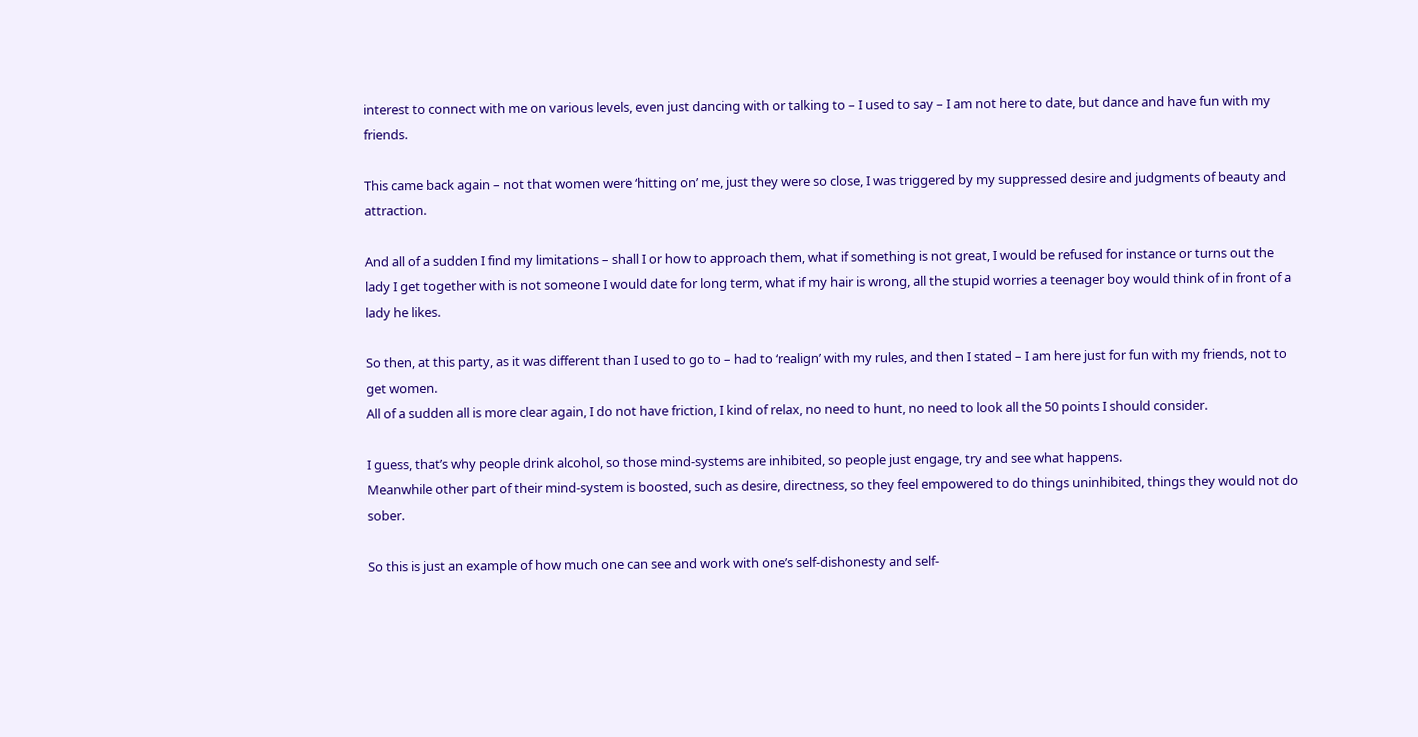interest to connect with me on various levels, even just dancing with or talking to – I used to say – I am not here to date, but dance and have fun with my friends.

This came back again – not that women were ‘hitting on’ me, just they were so close, I was triggered by my suppressed desire and judgments of beauty and attraction.

And all of a sudden I find my limitations – shall I or how to approach them, what if something is not great, I would be refused for instance or turns out the lady I get together with is not someone I would date for long term, what if my hair is wrong, all the stupid worries a teenager boy would think of in front of a lady he likes.

So then, at this party, as it was different than I used to go to – had to ‘realign’ with my rules, and then I stated – I am here just for fun with my friends, not to get women.
All of a sudden all is more clear again, I do not have friction, I kind of relax, no need to hunt, no need to look all the 50 points I should consider.

I guess, that’s why people drink alcohol, so those mind-systems are inhibited, so people just engage, try and see what happens.
Meanwhile other part of their mind-system is boosted, such as desire, directness, so they feel empowered to do things uninhibited, things they would not do sober.

So this is just an example of how much one can see and work with one’s self-dishonesty and self-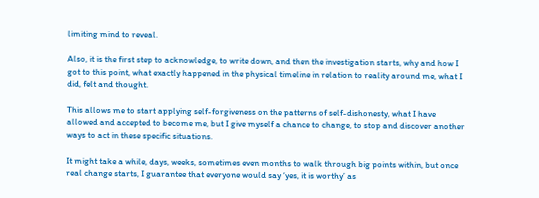limiting mind to reveal.

Also, it is the first step to acknowledge, to write down, and then the investigation starts, why and how I got to this point, what exactly happened in the physical timeline in relation to reality around me, what I did, felt and thought.

This allows me to start applying self-forgiveness on the patterns of self-dishonesty, what I have allowed and accepted to become me, but I give myself a chance to change, to stop and discover another ways to act in these specific situations.

It might take a while, days, weeks, sometimes even months to walk through big points within, but once real change starts, I guarantee that everyone would say ‘yes, it is worthy’ as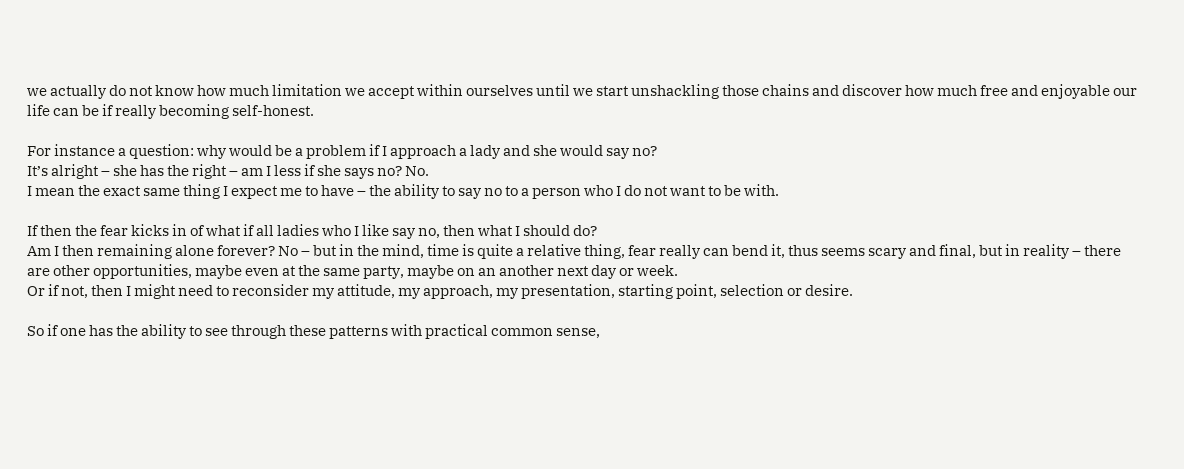we actually do not know how much limitation we accept within ourselves until we start unshackling those chains and discover how much free and enjoyable our life can be if really becoming self-honest.

For instance a question: why would be a problem if I approach a lady and she would say no?
It’s alright – she has the right – am I less if she says no? No.
I mean the exact same thing I expect me to have – the ability to say no to a person who I do not want to be with.

If then the fear kicks in of what if all ladies who I like say no, then what I should do?
Am I then remaining alone forever? No – but in the mind, time is quite a relative thing, fear really can bend it, thus seems scary and final, but in reality – there are other opportunities, maybe even at the same party, maybe on an another next day or week.
Or if not, then I might need to reconsider my attitude, my approach, my presentation, starting point, selection or desire.

So if one has the ability to see through these patterns with practical common sense,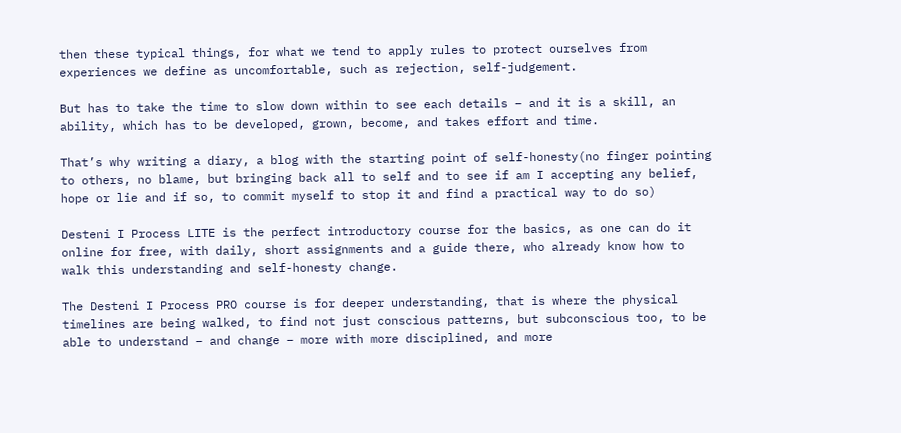then these typical things, for what we tend to apply rules to protect ourselves from experiences we define as uncomfortable, such as rejection, self-judgement.

But has to take the time to slow down within to see each details – and it is a skill, an ability, which has to be developed, grown, become, and takes effort and time.

That’s why writing a diary, a blog with the starting point of self-honesty(no finger pointing to others, no blame, but bringing back all to self and to see if am I accepting any belief, hope or lie and if so, to commit myself to stop it and find a practical way to do so)

Desteni I Process LITE is the perfect introductory course for the basics, as one can do it online for free, with daily, short assignments and a guide there, who already know how to walk this understanding and self-honesty change.

The Desteni I Process PRO course is for deeper understanding, that is where the physical timelines are being walked, to find not just conscious patterns, but subconscious too, to be able to understand – and change – more with more disciplined, and more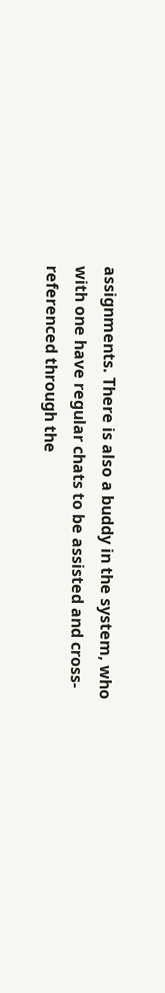assignments. There is also a buddy in the system, who with one have regular chats to be assisted and cross-referenced through the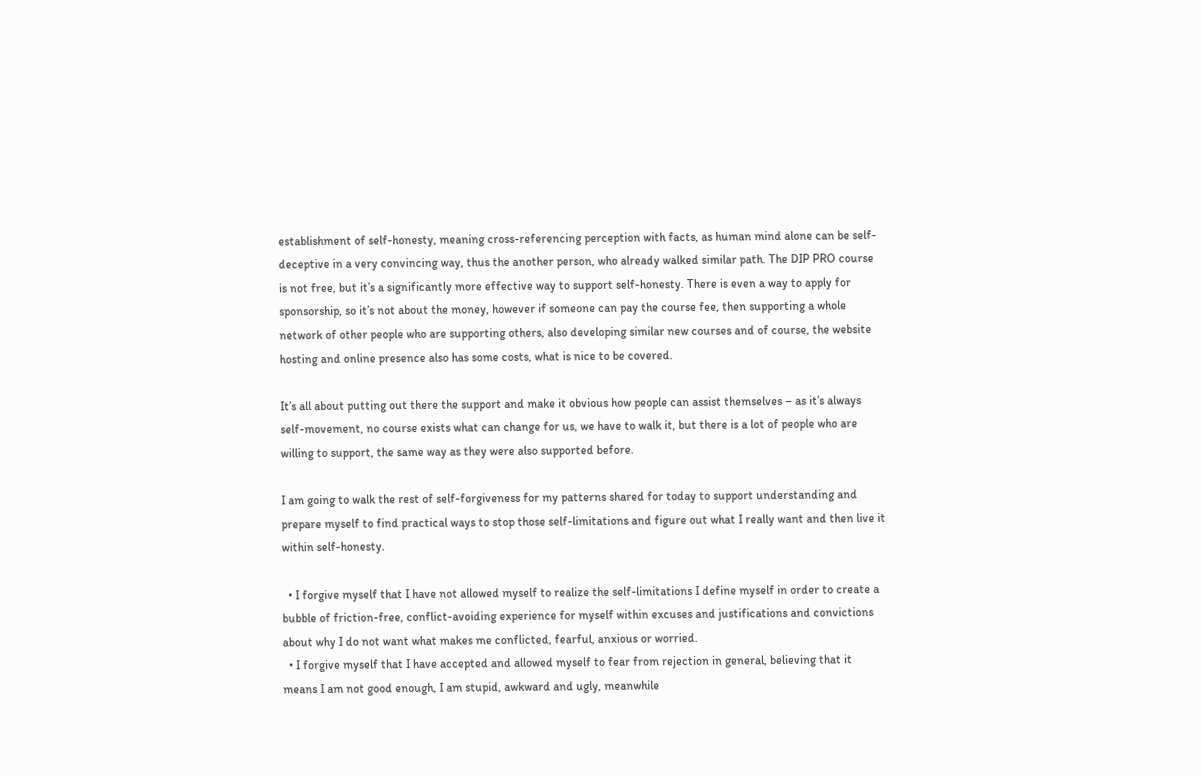establishment of self-honesty, meaning cross-referencing perception with facts, as human mind alone can be self-deceptive in a very convincing way, thus the another person, who already walked similar path. The DIP PRO course is not free, but it’s a significantly more effective way to support self-honesty. There is even a way to apply for sponsorship, so it’s not about the money, however if someone can pay the course fee, then supporting a whole network of other people who are supporting others, also developing similar new courses and of course, the website hosting and online presence also has some costs, what is nice to be covered.

It’s all about putting out there the support and make it obvious how people can assist themselves – as it’s always self-movement, no course exists what can change for us, we have to walk it, but there is a lot of people who are willing to support, the same way as they were also supported before.

I am going to walk the rest of self-forgiveness for my patterns shared for today to support understanding and prepare myself to find practical ways to stop those self-limitations and figure out what I really want and then live it within self-honesty.

  • I forgive myself that I have not allowed myself to realize the self-limitations I define myself in order to create a bubble of friction-free, conflict-avoiding experience for myself within excuses and justifications and convictions about why I do not want what makes me conflicted, fearful, anxious or worried.
  • I forgive myself that I have accepted and allowed myself to fear from rejection in general, believing that it means I am not good enough, I am stupid, awkward and ugly, meanwhile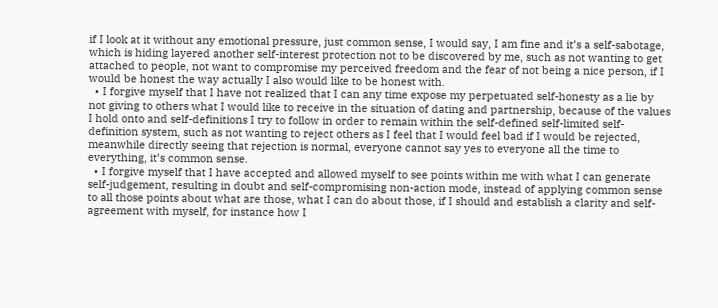if I look at it without any emotional pressure, just common sense, I would say, I am fine and it’s a self-sabotage, which is hiding layered another self-interest protection not to be discovered by me, such as not wanting to get attached to people, not want to compromise my perceived freedom and the fear of not being a nice person, if I would be honest the way actually I also would like to be honest with.
  • I forgive myself that I have not realized that I can any time expose my perpetuated self-honesty as a lie by not giving to others what I would like to receive in the situation of dating and partnership, because of the values I hold onto and self-definitions I try to follow in order to remain within the self-defined self-limited self-definition system, such as not wanting to reject others as I feel that I would feel bad if I would be rejected, meanwhile directly seeing that rejection is normal, everyone cannot say yes to everyone all the time to everything, it’s common sense.
  • I forgive myself that I have accepted and allowed myself to see points within me with what I can generate self-judgement, resulting in doubt and self-compromising non-action mode, instead of applying common sense to all those points about what are those, what I can do about those, if I should and establish a clarity and self-agreement with myself, for instance how I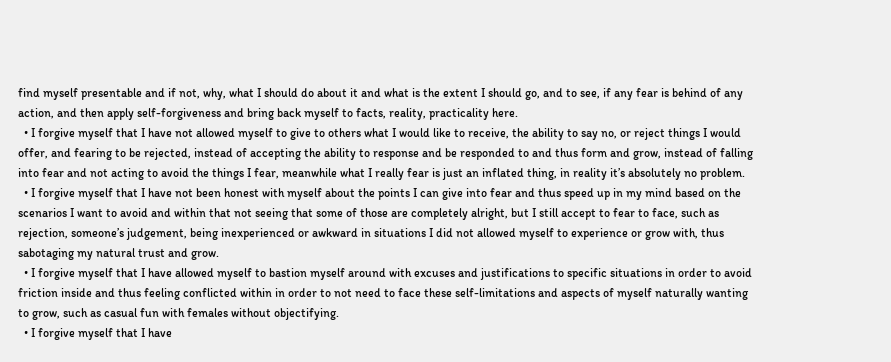find myself presentable and if not, why, what I should do about it and what is the extent I should go, and to see, if any fear is behind of any action, and then apply self-forgiveness and bring back myself to facts, reality, practicality here.
  • I forgive myself that I have not allowed myself to give to others what I would like to receive, the ability to say no, or reject things I would offer, and fearing to be rejected, instead of accepting the ability to response and be responded to and thus form and grow, instead of falling into fear and not acting to avoid the things I fear, meanwhile what I really fear is just an inflated thing, in reality it’s absolutely no problem.
  • I forgive myself that I have not been honest with myself about the points I can give into fear and thus speed up in my mind based on the scenarios I want to avoid and within that not seeing that some of those are completely alright, but I still accept to fear to face, such as rejection, someone’s judgement, being inexperienced or awkward in situations I did not allowed myself to experience or grow with, thus sabotaging my natural trust and grow.
  • I forgive myself that I have allowed myself to bastion myself around with excuses and justifications to specific situations in order to avoid friction inside and thus feeling conflicted within in order to not need to face these self-limitations and aspects of myself naturally wanting to grow, such as casual fun with females without objectifying.
  • I forgive myself that I have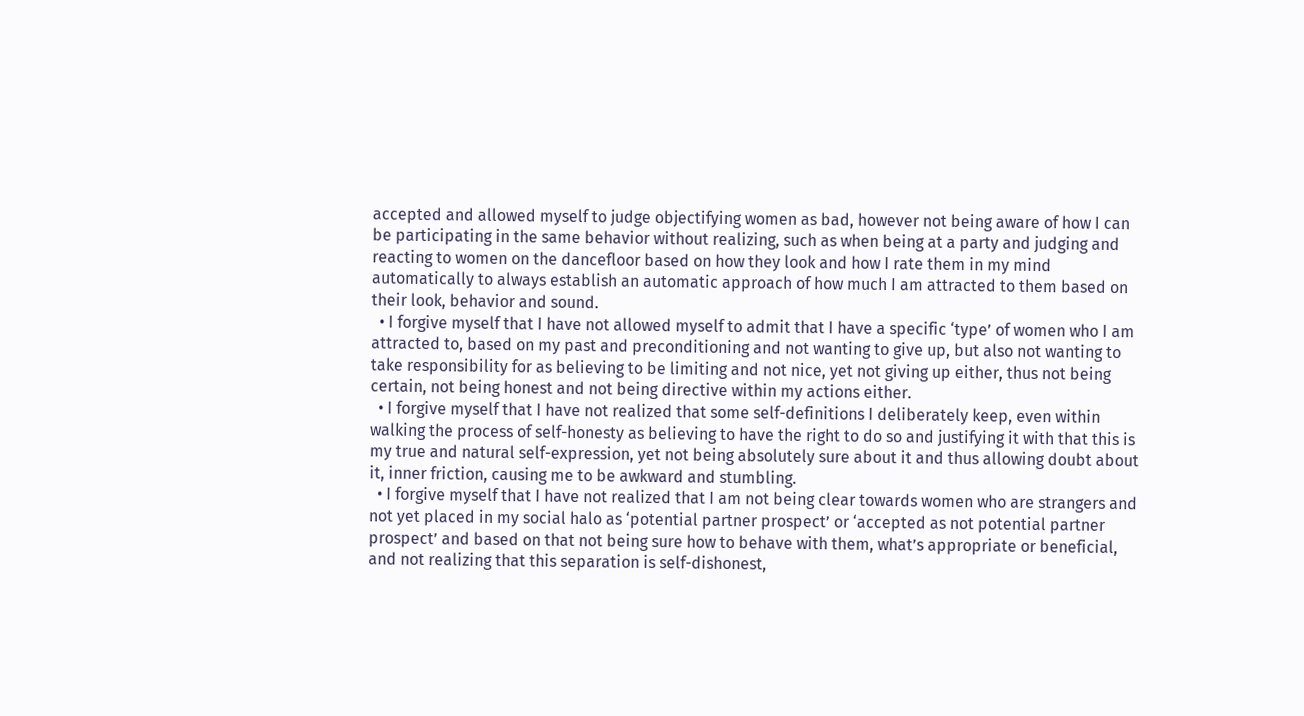accepted and allowed myself to judge objectifying women as bad, however not being aware of how I can be participating in the same behavior without realizing, such as when being at a party and judging and reacting to women on the dancefloor based on how they look and how I rate them in my mind automatically to always establish an automatic approach of how much I am attracted to them based on their look, behavior and sound.
  • I forgive myself that I have not allowed myself to admit that I have a specific ‘type’ of women who I am attracted to, based on my past and preconditioning and not wanting to give up, but also not wanting to take responsibility for as believing to be limiting and not nice, yet not giving up either, thus not being certain, not being honest and not being directive within my actions either.
  • I forgive myself that I have not realized that some self-definitions I deliberately keep, even within walking the process of self-honesty as believing to have the right to do so and justifying it with that this is my true and natural self-expression, yet not being absolutely sure about it and thus allowing doubt about it, inner friction, causing me to be awkward and stumbling.
  • I forgive myself that I have not realized that I am not being clear towards women who are strangers and not yet placed in my social halo as ‘potential partner prospect’ or ‘accepted as not potential partner prospect’ and based on that not being sure how to behave with them, what’s appropriate or beneficial, and not realizing that this separation is self-dishonest,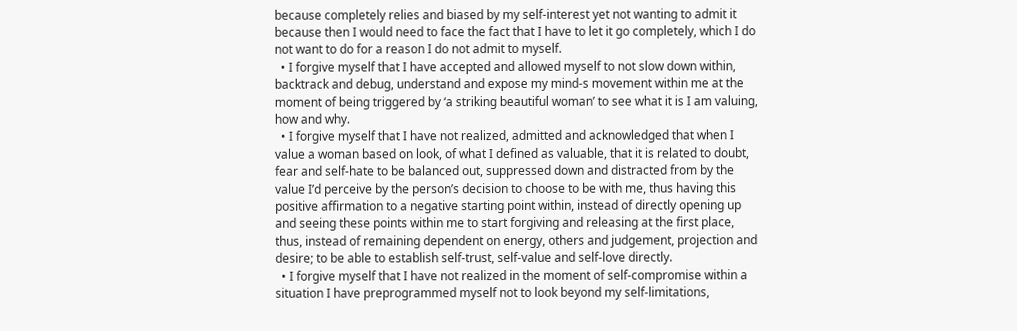because completely relies and biased by my self-interest yet not wanting to admit it because then I would need to face the fact that I have to let it go completely, which I do not want to do for a reason I do not admit to myself.
  • I forgive myself that I have accepted and allowed myself to not slow down within, backtrack and debug, understand and expose my mind-s movement within me at the moment of being triggered by ‘a striking beautiful woman’ to see what it is I am valuing, how and why.
  • I forgive myself that I have not realized, admitted and acknowledged that when I value a woman based on look, of what I defined as valuable, that it is related to doubt, fear and self-hate to be balanced out, suppressed down and distracted from by the value I’d perceive by the person’s decision to choose to be with me, thus having this positive affirmation to a negative starting point within, instead of directly opening up and seeing these points within me to start forgiving and releasing at the first place, thus, instead of remaining dependent on energy, others and judgement, projection and desire; to be able to establish self-trust, self-value and self-love directly.
  • I forgive myself that I have not realized in the moment of self-compromise within a situation I have preprogrammed myself not to look beyond my self-limitations,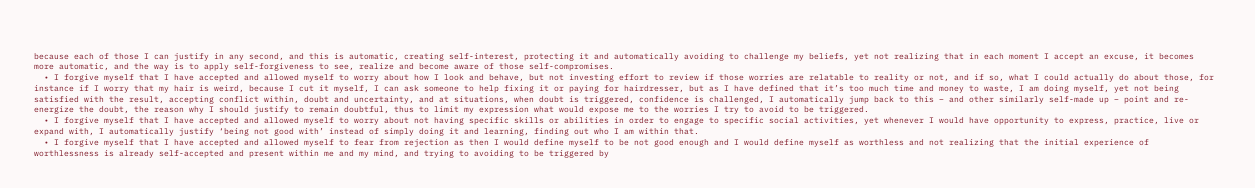because each of those I can justify in any second, and this is automatic, creating self-interest, protecting it and automatically avoiding to challenge my beliefs, yet not realizing that in each moment I accept an excuse, it becomes more automatic, and the way is to apply self-forgiveness to see, realize and become aware of those self-compromises.
  • I forgive myself that I have accepted and allowed myself to worry about how I look and behave, but not investing effort to review if those worries are relatable to reality or not, and if so, what I could actually do about those, for instance if I worry that my hair is weird, because I cut it myself, I can ask someone to help fixing it or paying for hairdresser, but as I have defined that it’s too much time and money to waste, I am doing myself, yet not being satisfied with the result, accepting conflict within, doubt and uncertainty, and at situations, when doubt is triggered, confidence is challenged, I automatically jump back to this – and other similarly self-made up – point and re-energize the doubt, the reason why I should justify to remain doubtful, thus to limit my expression what would expose me to the worries I try to avoid to be triggered.
  • I forgive myself that I have accepted and allowed myself to worry about not having specific skills or abilities in order to engage to specific social activities, yet whenever I would have opportunity to express, practice, live or expand with, I automatically justify ‘being not good with’ instead of simply doing it and learning, finding out who I am within that.
  • I forgive myself that I have accepted and allowed myself to fear from rejection as then I would define myself to be not good enough and I would define myself as worthless and not realizing that the initial experience of worthlessness is already self-accepted and present within me and my mind, and trying to avoiding to be triggered by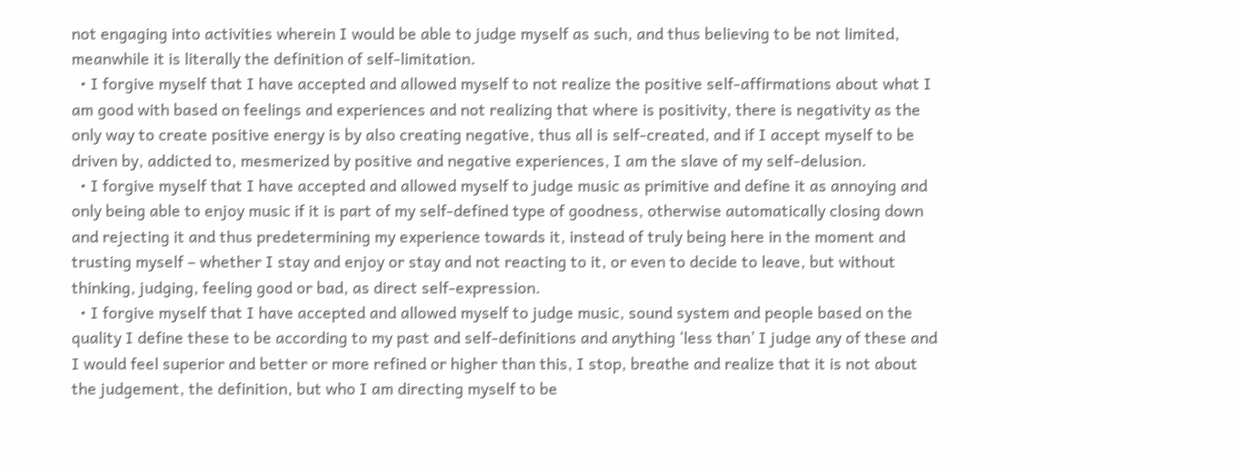not engaging into activities wherein I would be able to judge myself as such, and thus believing to be not limited, meanwhile it is literally the definition of self-limitation.
  • I forgive myself that I have accepted and allowed myself to not realize the positive self-affirmations about what I am good with based on feelings and experiences and not realizing that where is positivity, there is negativity as the only way to create positive energy is by also creating negative, thus all is self-created, and if I accept myself to be driven by, addicted to, mesmerized by positive and negative experiences, I am the slave of my self-delusion.
  • I forgive myself that I have accepted and allowed myself to judge music as primitive and define it as annoying and only being able to enjoy music if it is part of my self-defined type of goodness, otherwise automatically closing down and rejecting it and thus predetermining my experience towards it, instead of truly being here in the moment and trusting myself – whether I stay and enjoy or stay and not reacting to it, or even to decide to leave, but without thinking, judging, feeling good or bad, as direct self-expression.
  • I forgive myself that I have accepted and allowed myself to judge music, sound system and people based on the quality I define these to be according to my past and self-definitions and anything ‘less than’ I judge any of these and I would feel superior and better or more refined or higher than this, I stop, breathe and realize that it is not about the judgement, the definition, but who I am directing myself to be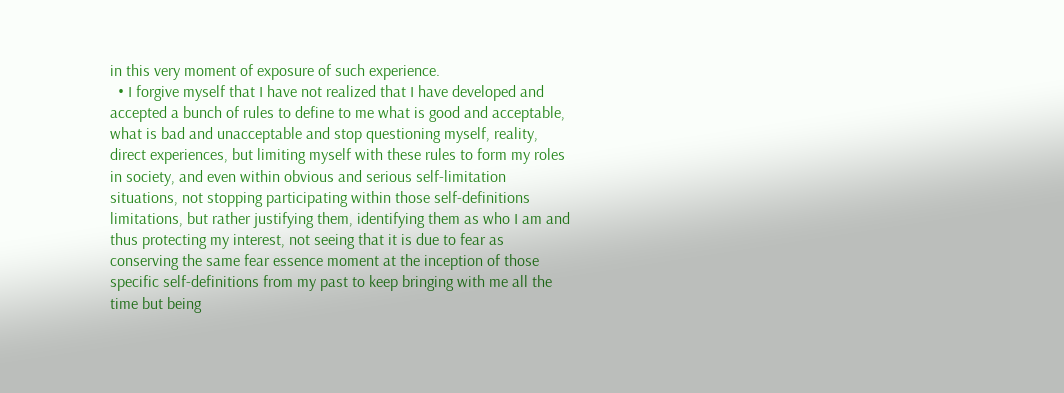in this very moment of exposure of such experience.
  • I forgive myself that I have not realized that I have developed and accepted a bunch of rules to define to me what is good and acceptable, what is bad and unacceptable and stop questioning myself, reality, direct experiences, but limiting myself with these rules to form my roles in society, and even within obvious and serious self-limitation situations, not stopping participating within those self-definitions limitations, but rather justifying them, identifying them as who I am and thus protecting my interest, not seeing that it is due to fear as conserving the same fear essence moment at the inception of those specific self-definitions from my past to keep bringing with me all the time but being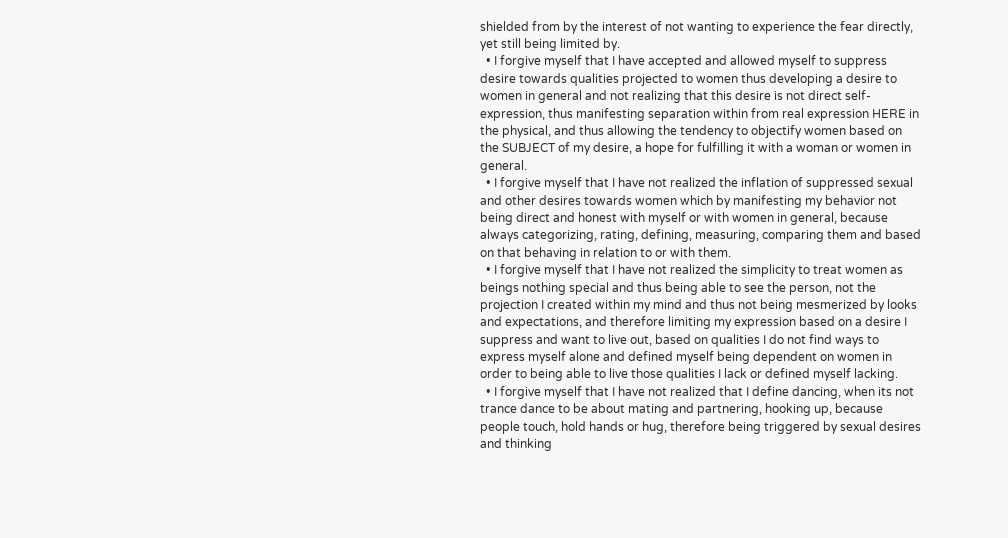shielded from by the interest of not wanting to experience the fear directly, yet still being limited by.
  • I forgive myself that I have accepted and allowed myself to suppress desire towards qualities projected to women thus developing a desire to women in general and not realizing that this desire is not direct self-expression, thus manifesting separation within from real expression HERE in the physical, and thus allowing the tendency to objectify women based on the SUBJECT of my desire, a hope for fulfilling it with a woman or women in general.
  • I forgive myself that I have not realized the inflation of suppressed sexual and other desires towards women which by manifesting my behavior not being direct and honest with myself or with women in general, because always categorizing, rating, defining, measuring, comparing them and based on that behaving in relation to or with them.
  • I forgive myself that I have not realized the simplicity to treat women as beings nothing special and thus being able to see the person, not the projection I created within my mind and thus not being mesmerized by looks and expectations, and therefore limiting my expression based on a desire I suppress and want to live out, based on qualities I do not find ways to express myself alone and defined myself being dependent on women in order to being able to live those qualities I lack or defined myself lacking.
  • I forgive myself that I have not realized that I define dancing, when its not trance dance to be about mating and partnering, hooking up, because people touch, hold hands or hug, therefore being triggered by sexual desires and thinking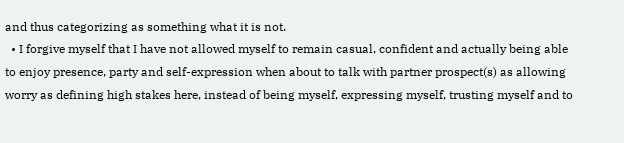and thus categorizing as something what it is not.
  • I forgive myself that I have not allowed myself to remain casual, confident and actually being able to enjoy presence, party and self-expression when about to talk with partner prospect(s) as allowing worry as defining high stakes here, instead of being myself, expressing myself, trusting myself and to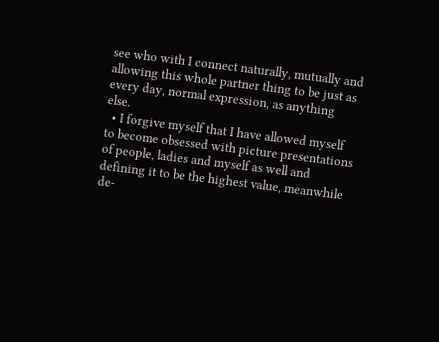see who with I connect naturally, mutually and allowing this whole partner thing to be just as every day, normal expression, as anything else.
  • I forgive myself that I have allowed myself to become obsessed with picture presentations of people, ladies and myself as well and defining it to be the highest value, meanwhile de-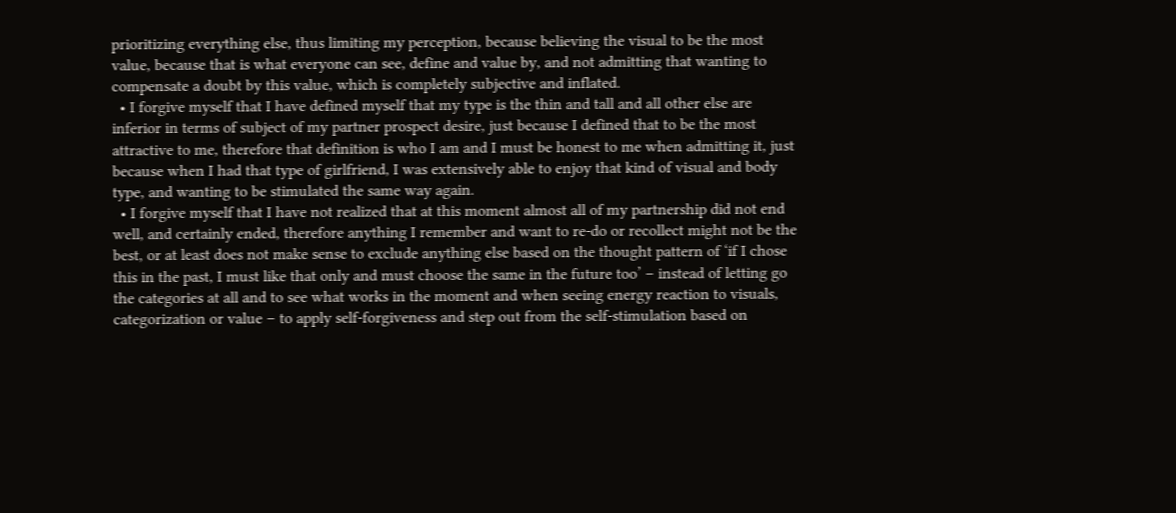prioritizing everything else, thus limiting my perception, because believing the visual to be the most value, because that is what everyone can see, define and value by, and not admitting that wanting to compensate a doubt by this value, which is completely subjective and inflated.
  • I forgive myself that I have defined myself that my type is the thin and tall and all other else are inferior in terms of subject of my partner prospect desire, just because I defined that to be the most attractive to me, therefore that definition is who I am and I must be honest to me when admitting it, just because when I had that type of girlfriend, I was extensively able to enjoy that kind of visual and body type, and wanting to be stimulated the same way again.
  • I forgive myself that I have not realized that at this moment almost all of my partnership did not end well, and certainly ended, therefore anything I remember and want to re-do or recollect might not be the best, or at least does not make sense to exclude anything else based on the thought pattern of ‘if I chose this in the past, I must like that only and must choose the same in the future too’ – instead of letting go the categories at all and to see what works in the moment and when seeing energy reaction to visuals, categorization or value – to apply self-forgiveness and step out from the self-stimulation based on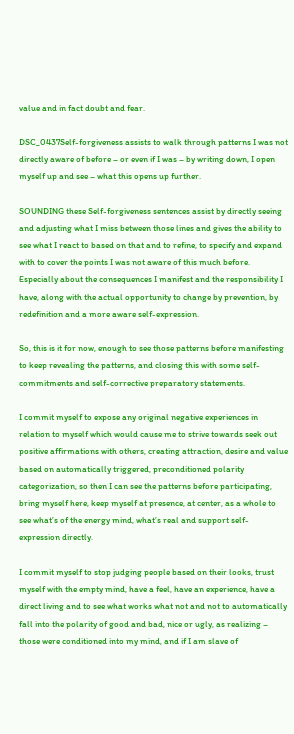value and in fact doubt and fear.

DSC_0437Self-forgiveness assists to walk through patterns I was not directly aware of before – or even if I was – by writing down, I open myself up and see – what this opens up further.

SOUNDING these Self-forgiveness sentences assist by directly seeing and adjusting what I miss between those lines and gives the ability to see what I react to based on that and to refine, to specify and expand with to cover the points I was not aware of this much before. Especially about the consequences I manifest and the responsibility I have, along with the actual opportunity to change by prevention, by redefinition and a more aware self-expression.

So, this is it for now, enough to see those patterns before manifesting to keep revealing the patterns, and closing this with some self-commitments and self-corrective preparatory statements.

I commit myself to expose any original negative experiences in relation to myself which would cause me to strive towards seek out positive affirmations with others, creating attraction, desire and value based on automatically triggered, preconditioned polarity categorization, so then I can see the patterns before participating, bring myself here, keep myself at presence, at center, as a whole to see what’s of the energy mind, what’s real and support self-expression directly.

I commit myself to stop judging people based on their looks, trust myself with the empty mind, have a feel, have an experience, have a direct living and to see what works what not and not to automatically fall into the polarity of good and bad, nice or ugly, as realizing – those were conditioned into my mind, and if I am slave of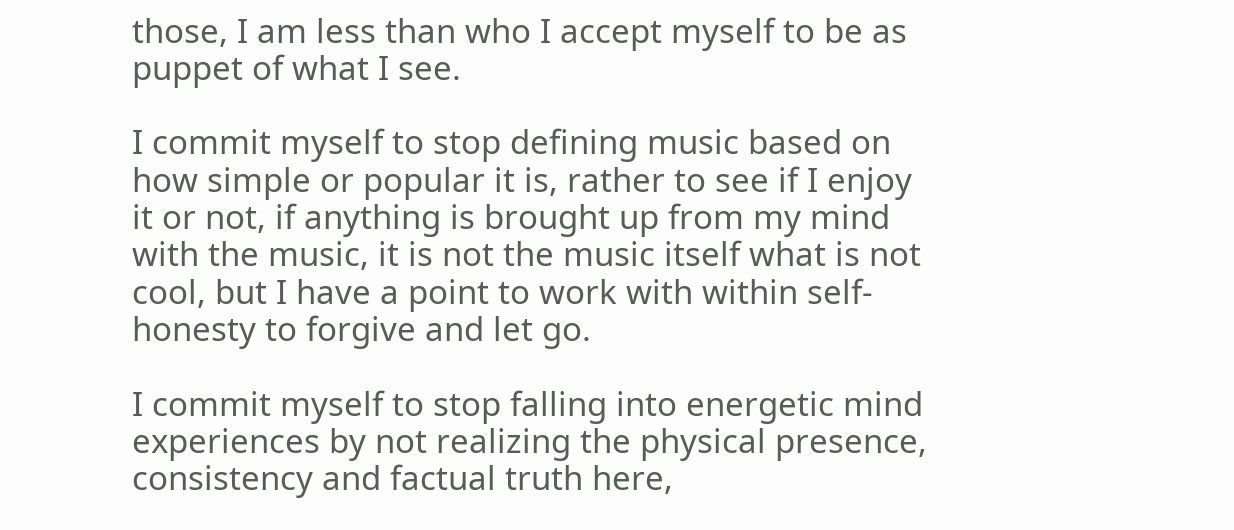those, I am less than who I accept myself to be as puppet of what I see.

I commit myself to stop defining music based on how simple or popular it is, rather to see if I enjoy it or not, if anything is brought up from my mind with the music, it is not the music itself what is not cool, but I have a point to work with within self-honesty to forgive and let go.

I commit myself to stop falling into energetic mind experiences by not realizing the physical presence, consistency and factual truth here,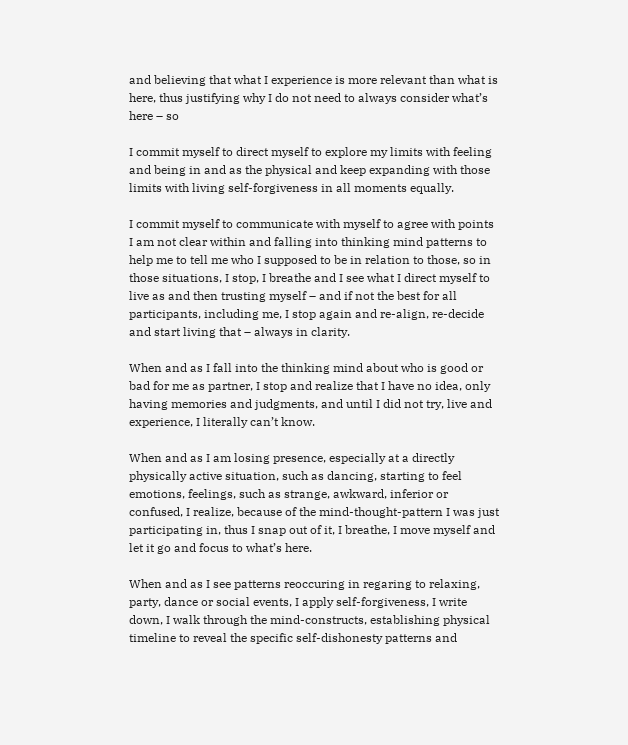and believing that what I experience is more relevant than what is here, thus justifying why I do not need to always consider what’s here – so

I commit myself to direct myself to explore my limits with feeling and being in and as the physical and keep expanding with those limits with living self-forgiveness in all moments equally.

I commit myself to communicate with myself to agree with points I am not clear within and falling into thinking mind patterns to help me to tell me who I supposed to be in relation to those, so in those situations, I stop, I breathe and I see what I direct myself to live as and then trusting myself – and if not the best for all participants, including me, I stop again and re-align, re-decide and start living that – always in clarity.

When and as I fall into the thinking mind about who is good or bad for me as partner, I stop and realize that I have no idea, only having memories and judgments, and until I did not try, live and experience, I literally can’t know.

When and as I am losing presence, especially at a directly physically active situation, such as dancing, starting to feel emotions, feelings, such as strange, awkward, inferior or confused, I realize, because of the mind-thought-pattern I was just participating in, thus I snap out of it, I breathe, I move myself and let it go and focus to what’s here.

When and as I see patterns reoccuring in regaring to relaxing, party, dance or social events, I apply self-forgiveness, I write down, I walk through the mind-constructs, establishing physical timeline to reveal the specific self-dishonesty patterns and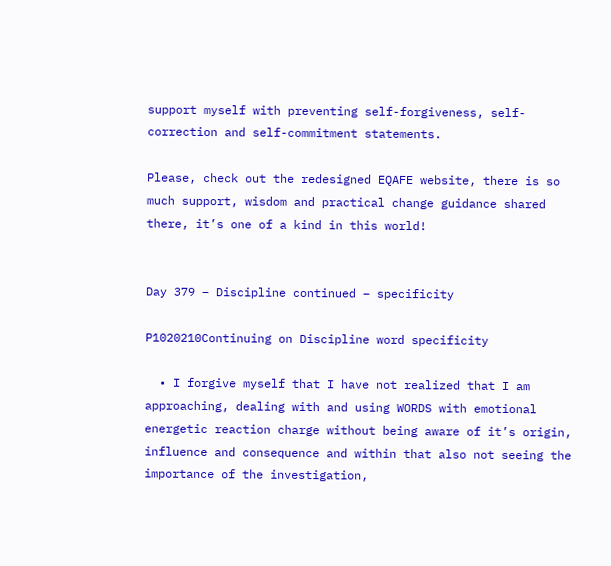support myself with preventing self-forgiveness, self-correction and self-commitment statements.

Please, check out the redesigned EQAFE website, there is so much support, wisdom and practical change guidance shared there, it’s one of a kind in this world!


Day 379 – Discipline continued – specificity

P1020210Continuing on Discipline word specificity

  • I forgive myself that I have not realized that I am approaching, dealing with and using WORDS with emotional energetic reaction charge without being aware of it’s origin, influence and consequence and within that also not seeing the importance of the investigation,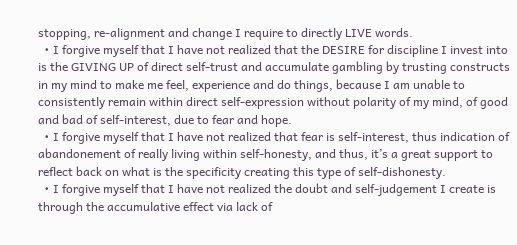stopping, re-alignment and change I require to directly LIVE words.
  • I forgive myself that I have not realized that the DESIRE for discipline I invest into is the GIVING UP of direct self-trust and accumulate gambling by trusting constructs in my mind to make me feel, experience and do things, because I am unable to consistently remain within direct self-expression without polarity of my mind, of good and bad of self-interest, due to fear and hope.
  • I forgive myself that I have not realized that fear is self-interest, thus indication of abandonement of really living within self-honesty, and thus, it’s a great support to reflect back on what is the specificity creating this type of self-dishonesty.
  • I forgive myself that I have not realized the doubt and self-judgement I create is through the accumulative effect via lack of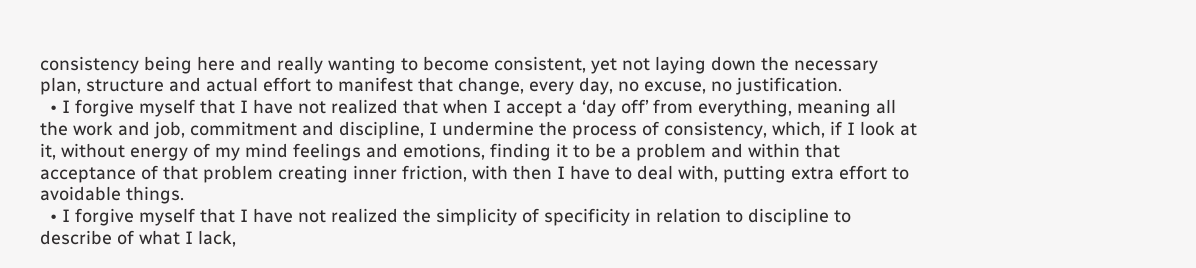consistency being here and really wanting to become consistent, yet not laying down the necessary plan, structure and actual effort to manifest that change, every day, no excuse, no justification.
  • I forgive myself that I have not realized that when I accept a ‘day off’ from everything, meaning all the work and job, commitment and discipline, I undermine the process of consistency, which, if I look at it, without energy of my mind feelings and emotions, finding it to be a problem and within that acceptance of that problem creating inner friction, with then I have to deal with, putting extra effort to avoidable things.
  • I forgive myself that I have not realized the simplicity of specificity in relation to discipline to describe of what I lack,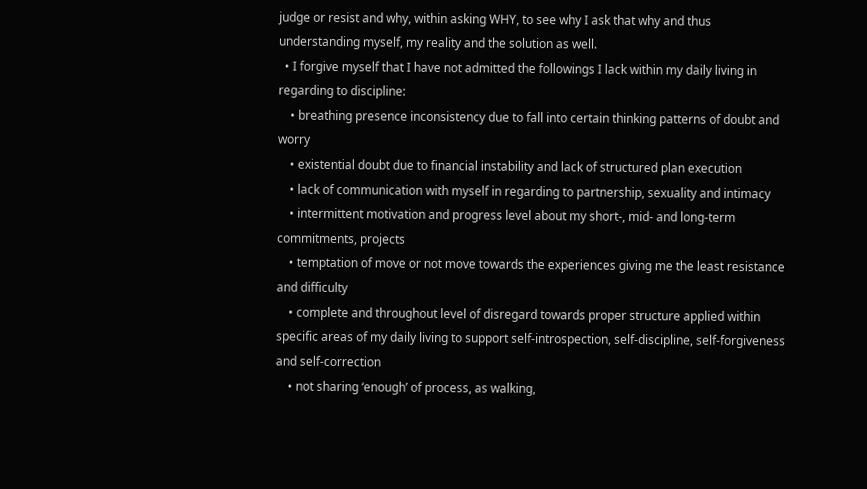judge or resist and why, within asking WHY, to see why I ask that why and thus understanding myself, my reality and the solution as well.
  • I forgive myself that I have not admitted the followings I lack within my daily living in regarding to discipline:
    • breathing presence inconsistency due to fall into certain thinking patterns of doubt and worry
    • existential doubt due to financial instability and lack of structured plan execution
    • lack of communication with myself in regarding to partnership, sexuality and intimacy
    • intermittent motivation and progress level about my short-, mid- and long-term commitments, projects
    • temptation of move or not move towards the experiences giving me the least resistance and difficulty
    • complete and throughout level of disregard towards proper structure applied within specific areas of my daily living to support self-introspection, self-discipline, self-forgiveness and self-correction
    • not sharing ‘enough’ of process, as walking,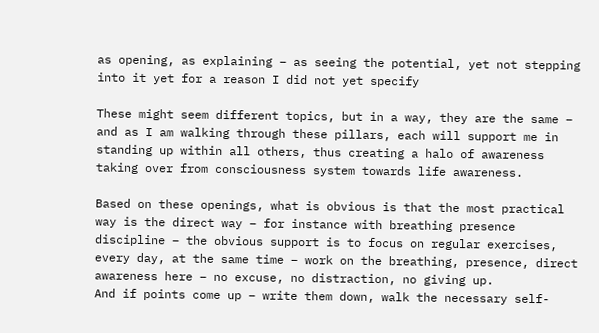as opening, as explaining – as seeing the potential, yet not stepping into it yet for a reason I did not yet specify

These might seem different topics, but in a way, they are the same – and as I am walking through these pillars, each will support me in standing up within all others, thus creating a halo of awareness taking over from consciousness system towards life awareness.

Based on these openings, what is obvious is that the most practical way is the direct way – for instance with breathing presence discipline – the obvious support is to focus on regular exercises, every day, at the same time – work on the breathing, presence, direct awareness here – no excuse, no distraction, no giving up.
And if points come up – write them down, walk the necessary self-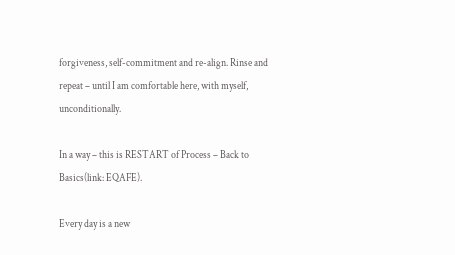forgiveness, self-commitment and re-align. Rinse and repeat – until I am comfortable here, with myself, unconditionally.

In a way – this is RESTART of Process – Back to Basics(link: EQAFE).

Every day is a new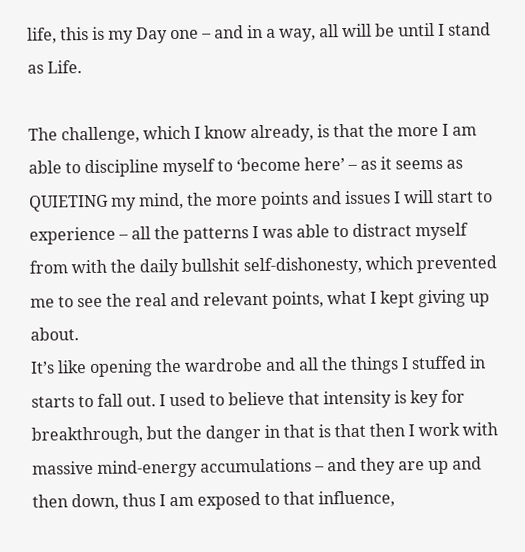life, this is my Day one – and in a way, all will be until I stand as Life.

The challenge, which I know already, is that the more I am able to discipline myself to ‘become here’ – as it seems as QUIETING my mind, the more points and issues I will start to experience – all the patterns I was able to distract myself from with the daily bullshit self-dishonesty, which prevented me to see the real and relevant points, what I kept giving up about.
It’s like opening the wardrobe and all the things I stuffed in starts to fall out. I used to believe that intensity is key for breakthrough, but the danger in that is that then I work with massive mind-energy accumulations – and they are up and then down, thus I am exposed to that influence,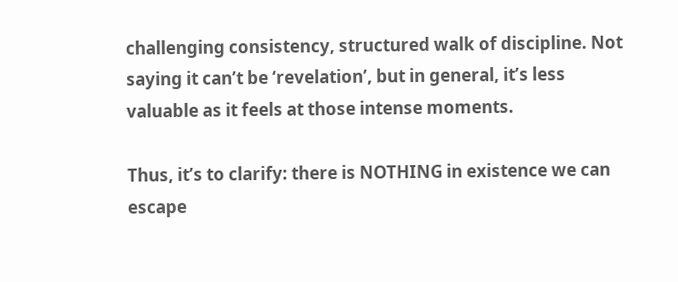challenging consistency, structured walk of discipline. Not saying it can’t be ‘revelation’, but in general, it’s less valuable as it feels at those intense moments.

Thus, it’s to clarify: there is NOTHING in existence we can escape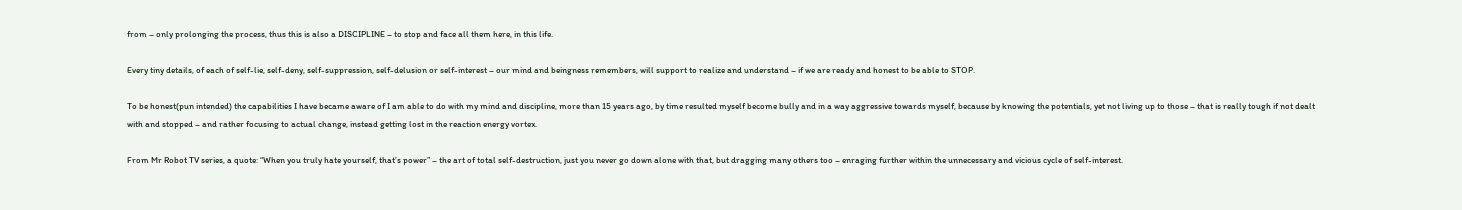from – only prolonging the process, thus this is also a DISCIPLINE – to stop and face all them here, in this life.

Every tiny details, of each of self-lie, self-deny, self-suppression, self-delusion or self-interest – our mind and beingness remembers, will support to realize and understand – if we are ready and honest to be able to STOP.

To be honest(pun intended) the capabilities I have became aware of I am able to do with my mind and discipline, more than 15 years ago, by time resulted myself become bully and in a way aggressive towards myself, because by knowing the potentials, yet not living up to those – that is really tough if not dealt with and stopped – and rather focusing to actual change, instead getting lost in the reaction energy vortex.

From Mr Robot TV series, a quote: “When you truly hate yourself, that’s power” – the art of total self-destruction, just you never go down alone with that, but dragging many others too – enraging further within the unnecessary and vicious cycle of self-interest.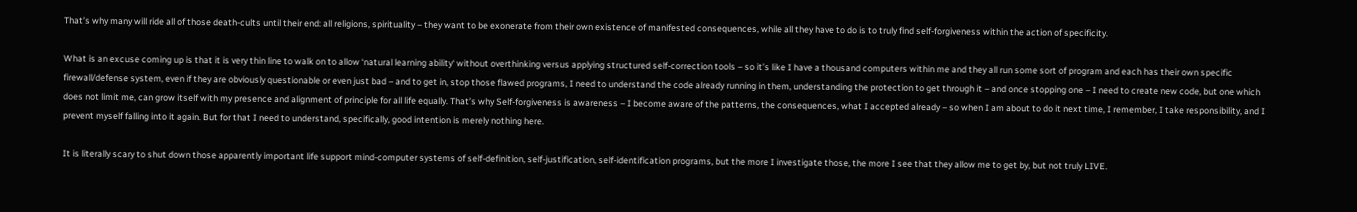That’s why many will ride all of those death-cults until their end: all religions, spirituality – they want to be exonerate from their own existence of manifested consequences, while all they have to do is to truly find self-forgiveness within the action of specificity.

What is an excuse coming up is that it is very thin line to walk on to allow ‘natural learning ability‘ without overthinking versus applying structured self-correction tools – so it’s like I have a thousand computers within me and they all run some sort of program and each has their own specific firewall/defense system, even if they are obviously questionable or even just bad – and to get in, stop those flawed programs, I need to understand the code already running in them, understanding the protection to get through it – and once stopping one – I need to create new code, but one which does not limit me, can grow itself with my presence and alignment of principle for all life equally. That’s why Self-forgiveness is awareness – I become aware of the patterns, the consequences, what I accepted already – so when I am about to do it next time, I remember, I take responsibility, and I prevent myself falling into it again. But for that I need to understand, specifically, good intention is merely nothing here.

It is literally scary to shut down those apparently important life support mind-computer systems of self-definition, self-justification, self-identification programs, but the more I investigate those, the more I see that they allow me to get by, but not truly LIVE.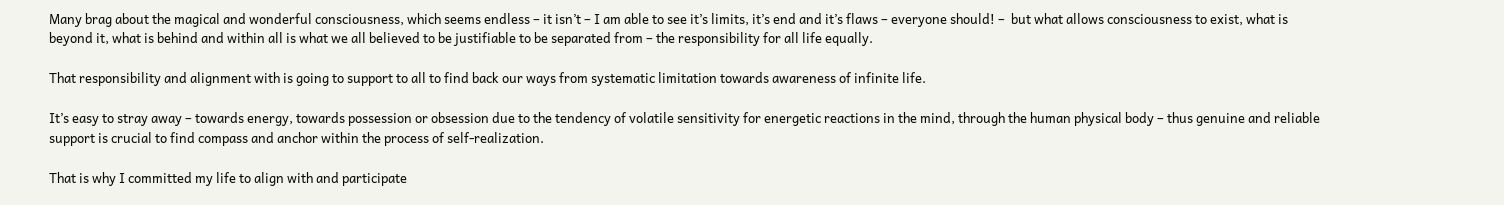Many brag about the magical and wonderful consciousness, which seems endless – it isn’t – I am able to see it’s limits, it’s end and it’s flaws – everyone should! –  but what allows consciousness to exist, what is beyond it, what is behind and within all is what we all believed to be justifiable to be separated from – the responsibility for all life equally.

That responsibility and alignment with is going to support to all to find back our ways from systematic limitation towards awareness of infinite life.

It’s easy to stray away – towards energy, towards possession or obsession due to the tendency of volatile sensitivity for energetic reactions in the mind, through the human physical body – thus genuine and reliable support is crucial to find compass and anchor within the process of self-realization.

That is why I committed my life to align with and participate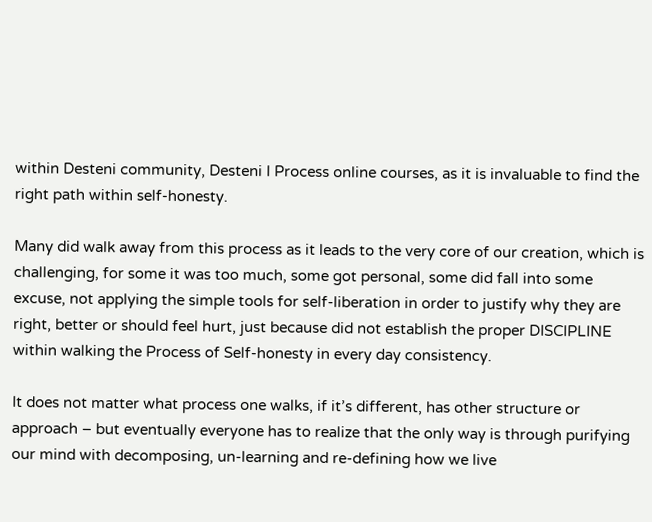within Desteni community, Desteni I Process online courses, as it is invaluable to find the right path within self-honesty.

Many did walk away from this process as it leads to the very core of our creation, which is challenging, for some it was too much, some got personal, some did fall into some excuse, not applying the simple tools for self-liberation in order to justify why they are right, better or should feel hurt, just because did not establish the proper DISCIPLINE within walking the Process of Self-honesty in every day consistency.

It does not matter what process one walks, if it’s different, has other structure or approach – but eventually everyone has to realize that the only way is through purifying our mind with decomposing, un-learning and re-defining how we live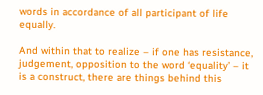words in accordance of all participant of life equally.

And within that to realize – if one has resistance, judgement, opposition to the word ‘equality’ – it is a construct, there are things behind this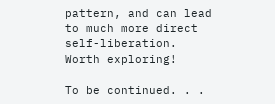pattern, and can lead to much more direct self-liberation. Worth exploring!

To be continued. . .